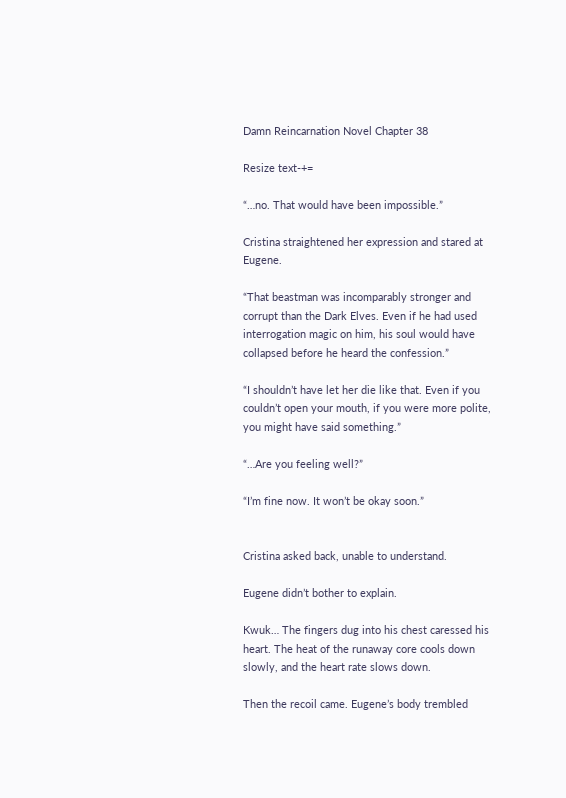Damn Reincarnation Novel Chapter 38

Resize text-+=

“…no. That would have been impossible.”

Cristina straightened her expression and stared at Eugene.

“That beastman was incomparably stronger and corrupt than the Dark Elves. Even if he had used interrogation magic on him, his soul would have collapsed before he heard the confession.”

“I shouldn’t have let her die like that. Even if you couldn’t open your mouth, if you were more polite, you might have said something.”

“…Are you feeling well?”

“I’m fine now. It won’t be okay soon.”


Cristina asked back, unable to understand.

Eugene didn’t bother to explain.

Kwuk… The fingers dug into his chest caressed his heart. The heat of the runaway core cools down slowly, and the heart rate slows down.

Then the recoil came. Eugene’s body trembled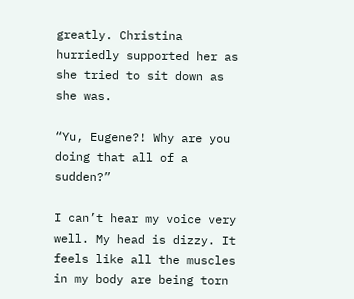greatly. Christina hurriedly supported her as she tried to sit down as she was.

“Yu, Eugene?! Why are you doing that all of a sudden?”

I can’t hear my voice very well. My head is dizzy. It feels like all the muscles in my body are being torn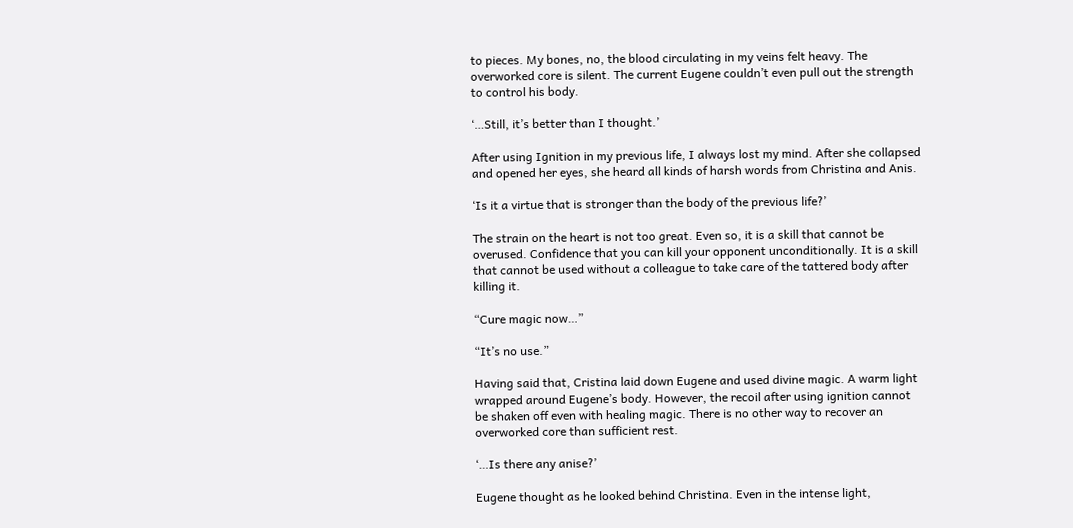to pieces. My bones, no, the blood circulating in my veins felt heavy. The overworked core is silent. The current Eugene couldn’t even pull out the strength to control his body.

‘…Still, it’s better than I thought.’

After using Ignition in my previous life, I always lost my mind. After she collapsed and opened her eyes, she heard all kinds of harsh words from Christina and Anis.

‘Is it a virtue that is stronger than the body of the previous life?’

The strain on the heart is not too great. Even so, it is a skill that cannot be overused. Confidence that you can kill your opponent unconditionally. It is a skill that cannot be used without a colleague to take care of the tattered body after killing it.

“Cure magic now…”

“It’s no use.”

Having said that, Cristina laid down Eugene and used divine magic. A warm light wrapped around Eugene’s body. However, the recoil after using ignition cannot be shaken off even with healing magic. There is no other way to recover an overworked core than sufficient rest.

‘…Is there any anise?’

Eugene thought as he looked behind Christina. Even in the intense light,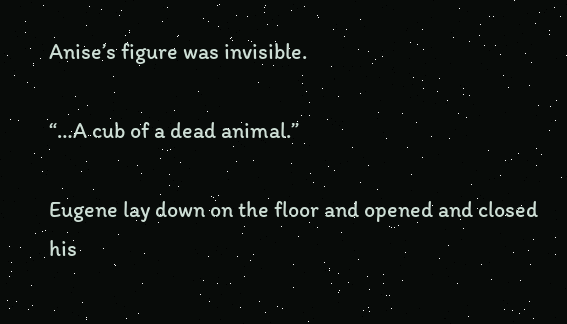Anise’s figure was invisible.

“…A cub of a dead animal.”

Eugene lay down on the floor and opened and closed his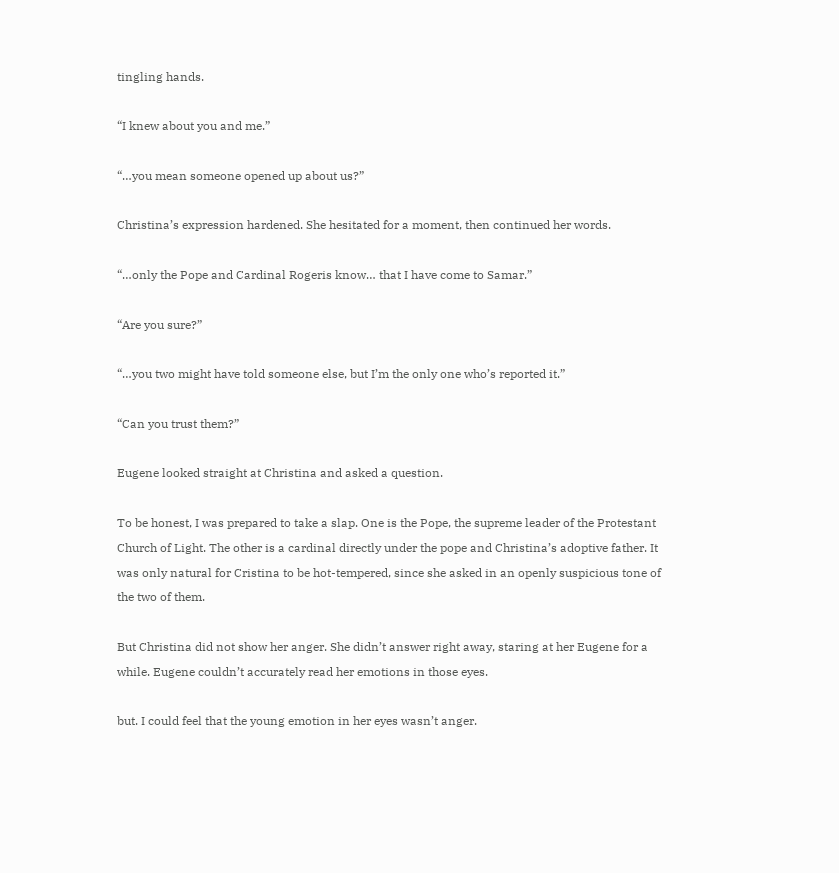tingling hands.

“I knew about you and me.”

“…you mean someone opened up about us?”

Christina’s expression hardened. She hesitated for a moment, then continued her words.

“…only the Pope and Cardinal Rogeris know… that I have come to Samar.”

“Are you sure?”

“…you two might have told someone else, but I’m the only one who’s reported it.”

“Can you trust them?”

Eugene looked straight at Christina and asked a question.

To be honest, I was prepared to take a slap. One is the Pope, the supreme leader of the Protestant Church of Light. The other is a cardinal directly under the pope and Christina’s adoptive father. It was only natural for Cristina to be hot-tempered, since she asked in an openly suspicious tone of the two of them.

But Christina did not show her anger. She didn’t answer right away, staring at her Eugene for a while. Eugene couldn’t accurately read her emotions in those eyes.

but. I could feel that the young emotion in her eyes wasn’t anger.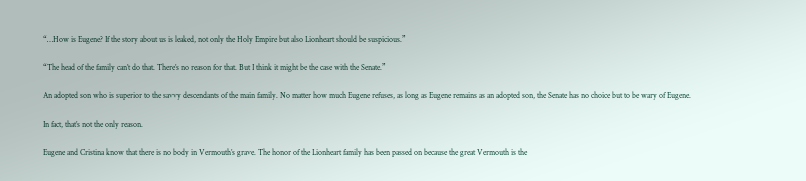“…How is Eugene? If the story about us is leaked, not only the Holy Empire but also Lionheart should be suspicious.”

“The head of the family can’t do that. There’s no reason for that. But I think it might be the case with the Senate.”

An adopted son who is superior to the savvy descendants of the main family. No matter how much Eugene refuses, as long as Eugene remains as an adopted son, the Senate has no choice but to be wary of Eugene.

In fact, that’s not the only reason.

Eugene and Cristina know that there is no body in Vermouth’s grave. The honor of the Lionheart family has been passed on because the great Vermouth is the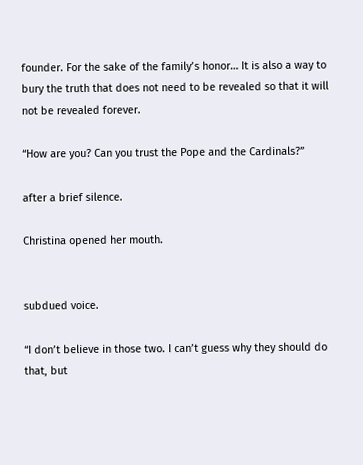founder. For the sake of the family’s honor… It is also a way to bury the truth that does not need to be revealed so that it will not be revealed forever.

“How are you? Can you trust the Pope and the Cardinals?”

after a brief silence.

Christina opened her mouth.


subdued voice.

“I don’t believe in those two. I can’t guess why they should do that, but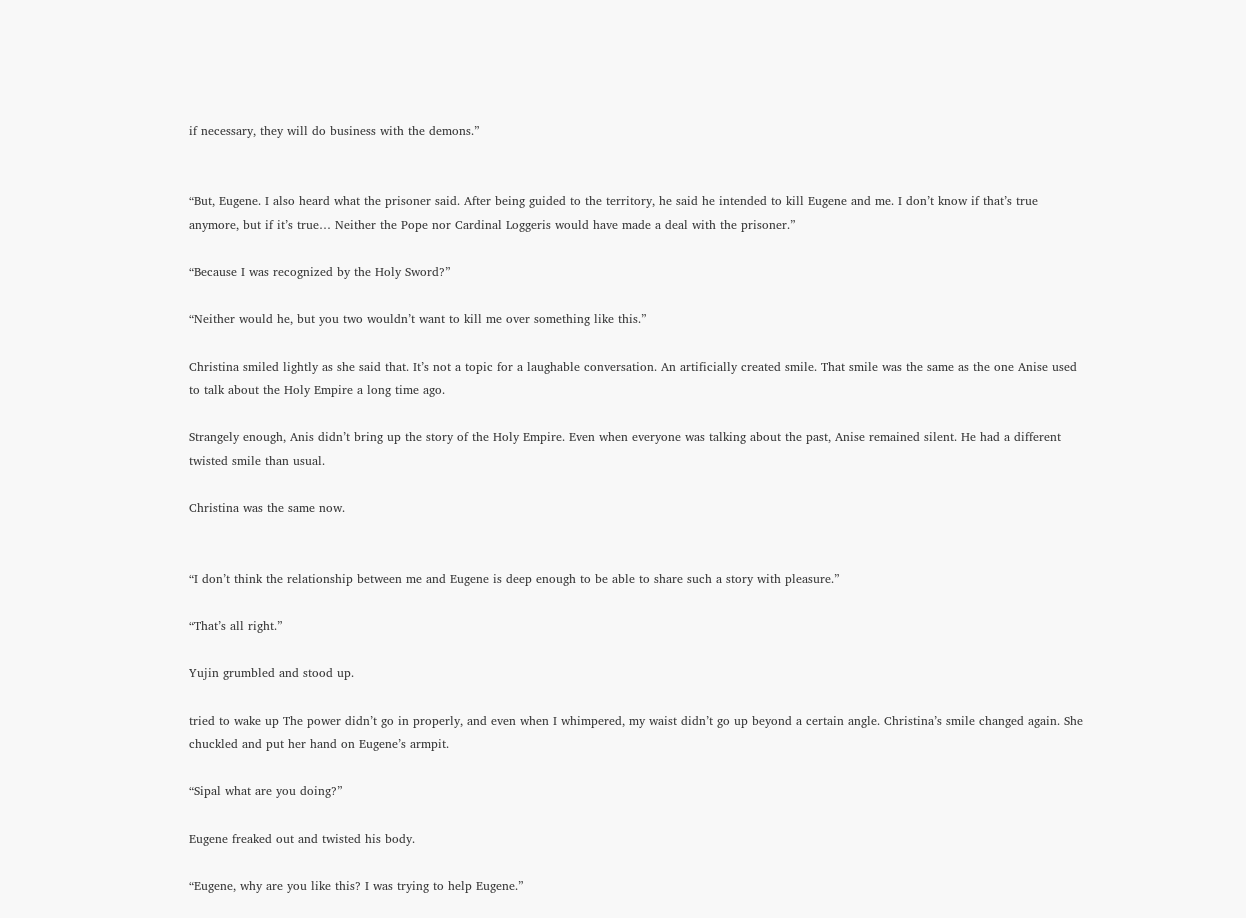if necessary, they will do business with the demons.”


“But, Eugene. I also heard what the prisoner said. After being guided to the territory, he said he intended to kill Eugene and me. I don’t know if that’s true anymore, but if it’s true… Neither the Pope nor Cardinal Loggeris would have made a deal with the prisoner.”

“Because I was recognized by the Holy Sword?”

“Neither would he, but you two wouldn’t want to kill me over something like this.”

Christina smiled lightly as she said that. It’s not a topic for a laughable conversation. An artificially created smile. That smile was the same as the one Anise used to talk about the Holy Empire a long time ago.

Strangely enough, Anis didn’t bring up the story of the Holy Empire. Even when everyone was talking about the past, Anise remained silent. He had a different twisted smile than usual.

Christina was the same now.


“I don’t think the relationship between me and Eugene is deep enough to be able to share such a story with pleasure.”

“That’s all right.”

Yujin grumbled and stood up.

tried to wake up The power didn’t go in properly, and even when I whimpered, my waist didn’t go up beyond a certain angle. Christina’s smile changed again. She chuckled and put her hand on Eugene’s armpit.

“Sipal what are you doing?”

Eugene freaked out and twisted his body.

“Eugene, why are you like this? I was trying to help Eugene.”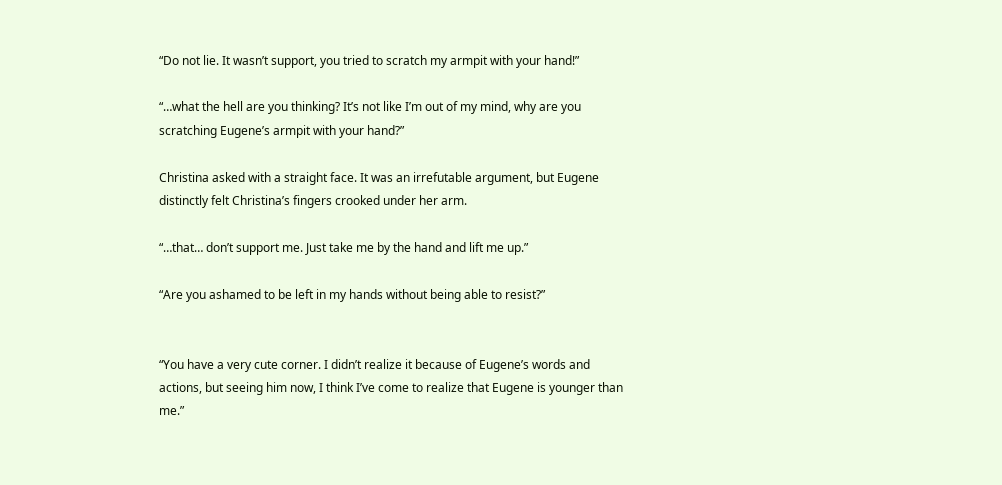“Do not lie. It wasn’t support, you tried to scratch my armpit with your hand!”

“…what the hell are you thinking? It’s not like I’m out of my mind, why are you scratching Eugene’s armpit with your hand?”

Christina asked with a straight face. It was an irrefutable argument, but Eugene distinctly felt Christina’s fingers crooked under her arm.

“…that… don’t support me. Just take me by the hand and lift me up.”

“Are you ashamed to be left in my hands without being able to resist?”


“You have a very cute corner. I didn’t realize it because of Eugene’s words and actions, but seeing him now, I think I’ve come to realize that Eugene is younger than me.”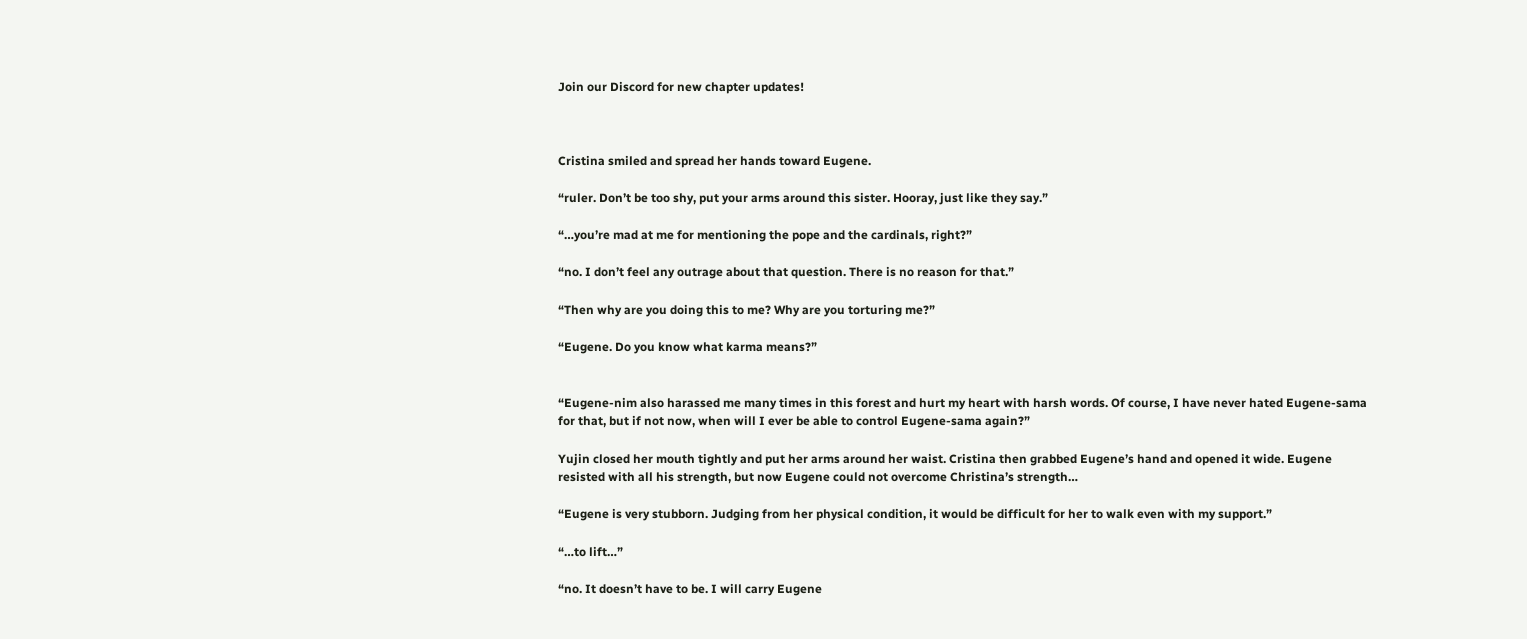Join our Discord for new chapter updates!



Cristina smiled and spread her hands toward Eugene.

“ruler. Don’t be too shy, put your arms around this sister. Hooray, just like they say.”

“…you’re mad at me for mentioning the pope and the cardinals, right?”

“no. I don’t feel any outrage about that question. There is no reason for that.”

“Then why are you doing this to me? Why are you torturing me?”

“Eugene. Do you know what karma means?”


“Eugene-nim also harassed me many times in this forest and hurt my heart with harsh words. Of course, I have never hated Eugene-sama for that, but if not now, when will I ever be able to control Eugene-sama again?”

Yujin closed her mouth tightly and put her arms around her waist. Cristina then grabbed Eugene’s hand and opened it wide. Eugene resisted with all his strength, but now Eugene could not overcome Christina’s strength…

“Eugene is very stubborn. Judging from her physical condition, it would be difficult for her to walk even with my support.”

“…to lift…”

“no. It doesn’t have to be. I will carry Eugene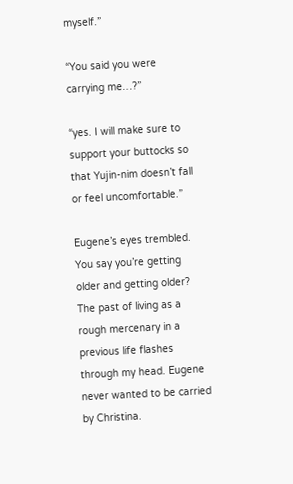myself.”

“You said you were carrying me…?”

“yes. I will make sure to support your buttocks so that Yujin-nim doesn’t fall or feel uncomfortable.”

Eugene’s eyes trembled. You say you’re getting older and getting older? The past of living as a rough mercenary in a previous life flashes through my head. Eugene never wanted to be carried by Christina.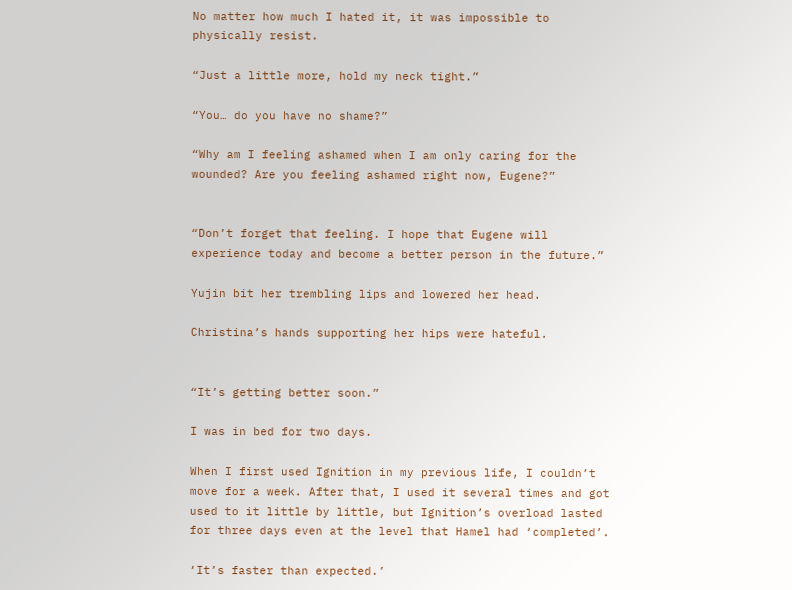No matter how much I hated it, it was impossible to physically resist.

“Just a little more, hold my neck tight.”

“You… do you have no shame?”

“Why am I feeling ashamed when I am only caring for the wounded? Are you feeling ashamed right now, Eugene?”


“Don’t forget that feeling. I hope that Eugene will experience today and become a better person in the future.”

Yujin bit her trembling lips and lowered her head.

Christina’s hands supporting her hips were hateful.


“It’s getting better soon.”

I was in bed for two days.

When I first used Ignition in my previous life, I couldn’t move for a week. After that, I used it several times and got used to it little by little, but Ignition’s overload lasted for three days even at the level that Hamel had ‘completed’.

‘It’s faster than expected.’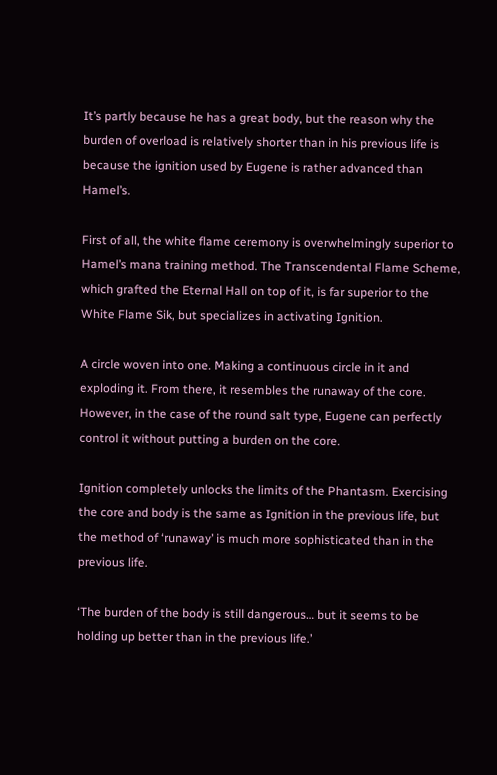It’s partly because he has a great body, but the reason why the burden of overload is relatively shorter than in his previous life is because the ignition used by Eugene is rather advanced than Hamel’s.

First of all, the white flame ceremony is overwhelmingly superior to Hamel’s mana training method. The Transcendental Flame Scheme, which grafted the Eternal Hall on top of it, is far superior to the White Flame Sik, but specializes in activating Ignition.

A circle woven into one. Making a continuous circle in it and exploding it. From there, it resembles the runaway of the core. However, in the case of the round salt type, Eugene can perfectly control it without putting a burden on the core.

Ignition completely unlocks the limits of the Phantasm. Exercising the core and body is the same as Ignition in the previous life, but the method of ‘runaway’ is much more sophisticated than in the previous life.

‘The burden of the body is still dangerous… but it seems to be holding up better than in the previous life.’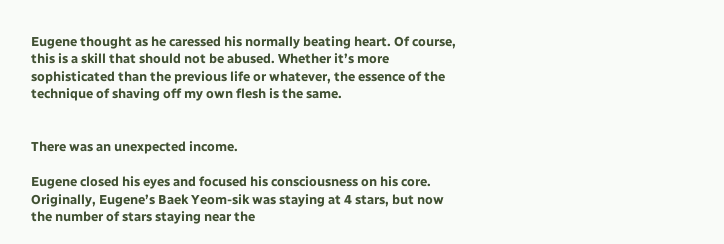Eugene thought as he caressed his normally beating heart. Of course, this is a skill that should not be abused. Whether it’s more sophisticated than the previous life or whatever, the essence of the technique of shaving off my own flesh is the same.


There was an unexpected income.

Eugene closed his eyes and focused his consciousness on his core. Originally, Eugene’s Baek Yeom-sik was staying at 4 stars, but now the number of stars staying near the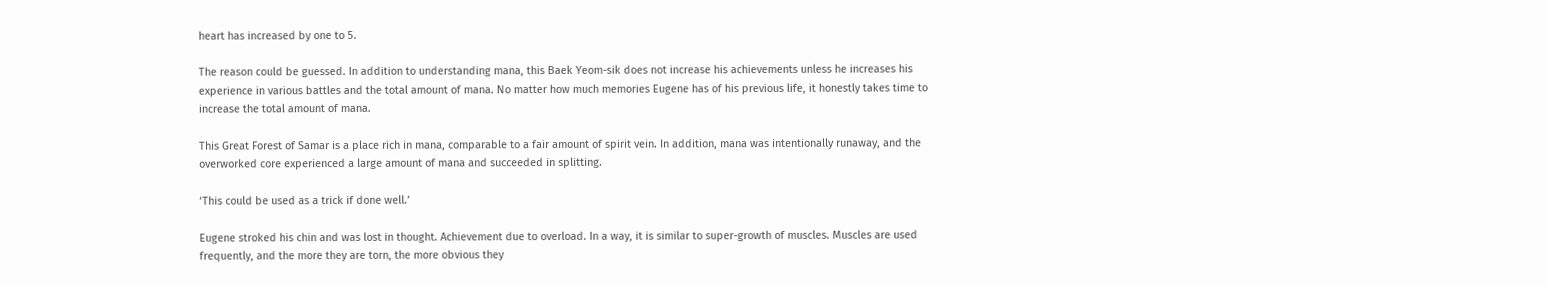heart has increased by one to 5.

The reason could be guessed. In addition to understanding mana, this Baek Yeom-sik does not increase his achievements unless he increases his experience in various battles and the total amount of mana. No matter how much memories Eugene has of his previous life, it honestly takes time to increase the total amount of mana.

This Great Forest of Samar is a place rich in mana, comparable to a fair amount of spirit vein. In addition, mana was intentionally runaway, and the overworked core experienced a large amount of mana and succeeded in splitting.

‘This could be used as a trick if done well.’

Eugene stroked his chin and was lost in thought. Achievement due to overload. In a way, it is similar to super-growth of muscles. Muscles are used frequently, and the more they are torn, the more obvious they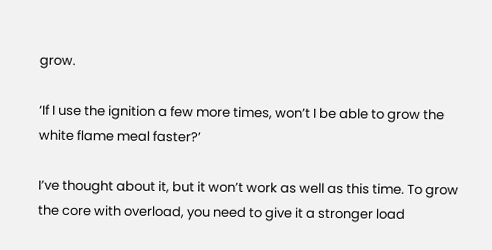grow.

‘If I use the ignition a few more times, won’t I be able to grow the white flame meal faster?’

I’ve thought about it, but it won’t work as well as this time. To grow the core with overload, you need to give it a stronger load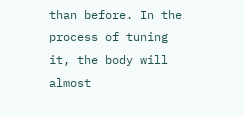than before. In the process of tuning it, the body will almost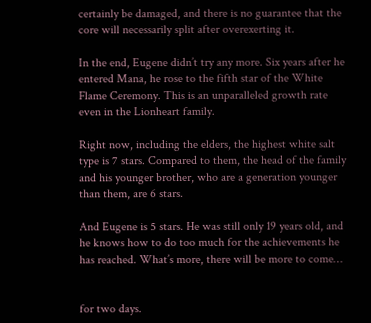certainly be damaged, and there is no guarantee that the core will necessarily split after overexerting it.

In the end, Eugene didn’t try any more. Six years after he entered Mana, he rose to the fifth star of the White Flame Ceremony. This is an unparalleled growth rate even in the Lionheart family.

Right now, including the elders, the highest white salt type is 7 stars. Compared to them, the head of the family and his younger brother, who are a generation younger than them, are 6 stars.

And Eugene is 5 stars. He was still only 19 years old, and he knows how to do too much for the achievements he has reached. What’s more, there will be more to come…


for two days.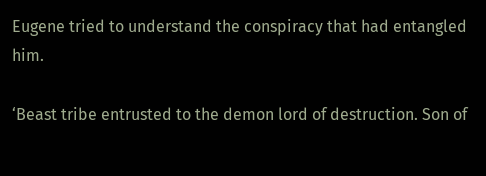Eugene tried to understand the conspiracy that had entangled him.

‘Beast tribe entrusted to the demon lord of destruction. Son of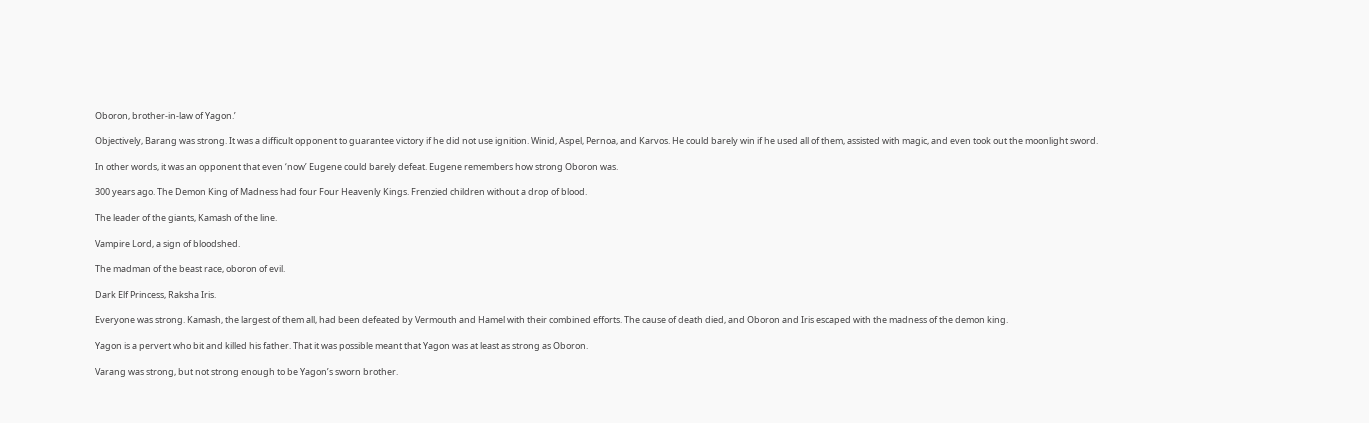Oboron, brother-in-law of Yagon.’

Objectively, Barang was strong. It was a difficult opponent to guarantee victory if he did not use ignition. Winid, Aspel, Pernoa, and Karvos. He could barely win if he used all of them, assisted with magic, and even took out the moonlight sword.

In other words, it was an opponent that even ‘now’ Eugene could barely defeat. Eugene remembers how strong Oboron was.

300 years ago. The Demon King of Madness had four Four Heavenly Kings. Frenzied children without a drop of blood.

The leader of the giants, Kamash of the line.

Vampire Lord, a sign of bloodshed.

The madman of the beast race, oboron of evil.

Dark Elf Princess, Raksha Iris.

Everyone was strong. Kamash, the largest of them all, had been defeated by Vermouth and Hamel with their combined efforts. The cause of death died, and Oboron and Iris escaped with the madness of the demon king.

Yagon is a pervert who bit and killed his father. That it was possible meant that Yagon was at least as strong as Oboron.

Varang was strong, but not strong enough to be Yagon’s sworn brother.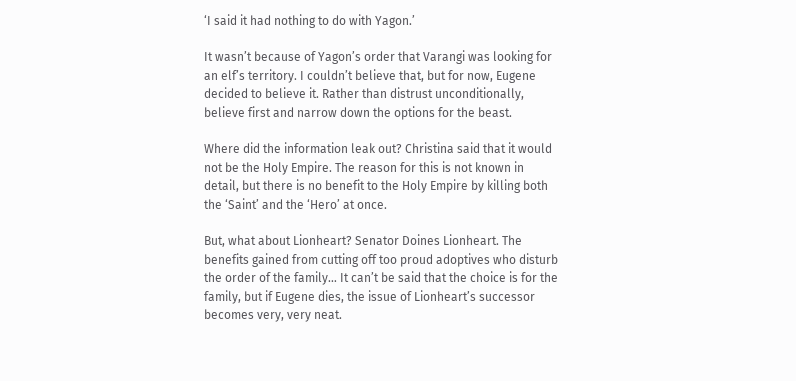‘I said it had nothing to do with Yagon.’

It wasn’t because of Yagon’s order that Varangi was looking for an elf’s territory. I couldn’t believe that, but for now, Eugene decided to believe it. Rather than distrust unconditionally, believe first and narrow down the options for the beast.

Where did the information leak out? Christina said that it would not be the Holy Empire. The reason for this is not known in detail, but there is no benefit to the Holy Empire by killing both the ‘Saint’ and the ‘Hero’ at once.

But, what about Lionheart? Senator Doines Lionheart. The benefits gained from cutting off too proud adoptives who disturb the order of the family… It can’t be said that the choice is for the family, but if Eugene dies, the issue of Lionheart’s successor becomes very, very neat.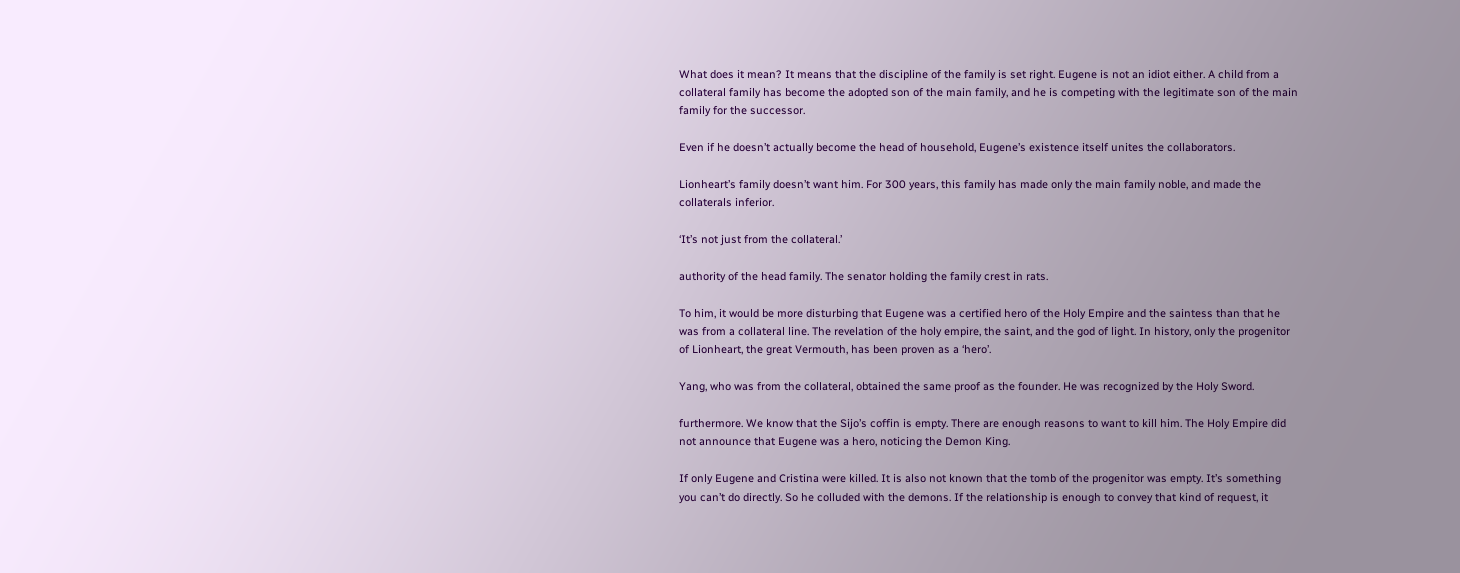What does it mean? It means that the discipline of the family is set right. Eugene is not an idiot either. A child from a collateral family has become the adopted son of the main family, and he is competing with the legitimate son of the main family for the successor.

Even if he doesn’t actually become the head of household, Eugene’s existence itself unites the collaborators.

Lionheart’s family doesn’t want him. For 300 years, this family has made only the main family noble, and made the collaterals inferior.

‘It’s not just from the collateral.’

authority of the head family. The senator holding the family crest in rats.

To him, it would be more disturbing that Eugene was a certified hero of the Holy Empire and the saintess than that he was from a collateral line. The revelation of the holy empire, the saint, and the god of light. In history, only the progenitor of Lionheart, the great Vermouth, has been proven as a ‘hero’.

Yang, who was from the collateral, obtained the same proof as the founder. He was recognized by the Holy Sword.

furthermore. We know that the Sijo’s coffin is empty. There are enough reasons to want to kill him. The Holy Empire did not announce that Eugene was a hero, noticing the Demon King.

If only Eugene and Cristina were killed. It is also not known that the tomb of the progenitor was empty. It’s something you can’t do directly. So he colluded with the demons. If the relationship is enough to convey that kind of request, it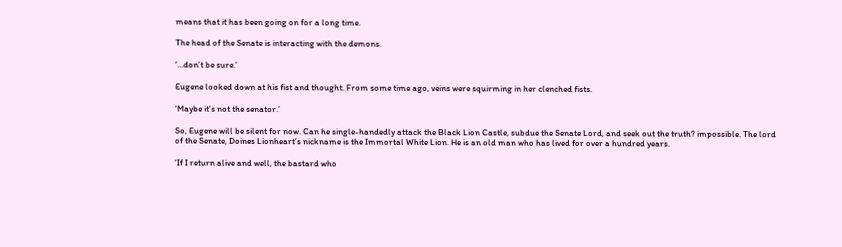means that it has been going on for a long time.

The head of the Senate is interacting with the demons.

‘…don’t be sure.’

Eugene looked down at his fist and thought. From some time ago, veins were squirming in her clenched fists.

‘Maybe it’s not the senator.’

So, Eugene will be silent for now. Can he single-handedly attack the Black Lion Castle, subdue the Senate Lord, and seek out the truth? impossible. The lord of the Senate, Doines Lionheart’s nickname is the Immortal White Lion. He is an old man who has lived for over a hundred years.

‘If I return alive and well, the bastard who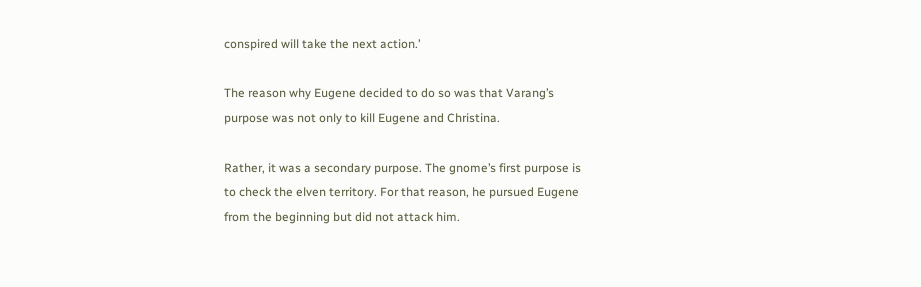conspired will take the next action.’

The reason why Eugene decided to do so was that Varang’s purpose was not only to kill Eugene and Christina.

Rather, it was a secondary purpose. The gnome’s first purpose is to check the elven territory. For that reason, he pursued Eugene from the beginning but did not attack him.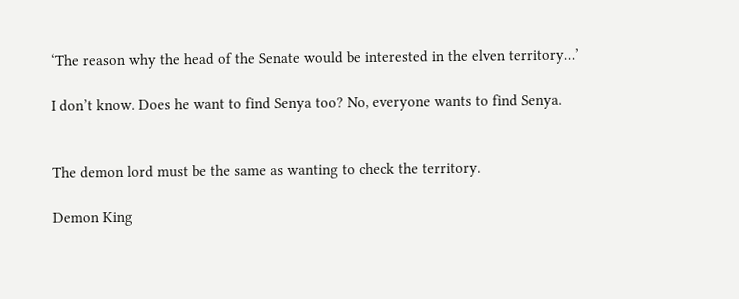‘The reason why the head of the Senate would be interested in the elven territory…’

I don’t know. Does he want to find Senya too? No, everyone wants to find Senya.


The demon lord must be the same as wanting to check the territory.

Demon King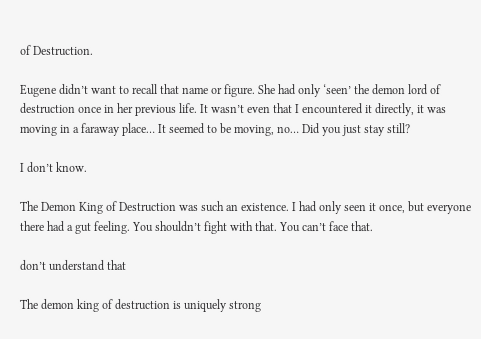of Destruction.

Eugene didn’t want to recall that name or figure. She had only ‘seen’ the demon lord of destruction once in her previous life. It wasn’t even that I encountered it directly, it was moving in a faraway place… It seemed to be moving, no… Did you just stay still?

I don’t know.

The Demon King of Destruction was such an existence. I had only seen it once, but everyone there had a gut feeling. You shouldn’t fight with that. You can’t face that.

don’t understand that

The demon king of destruction is uniquely strong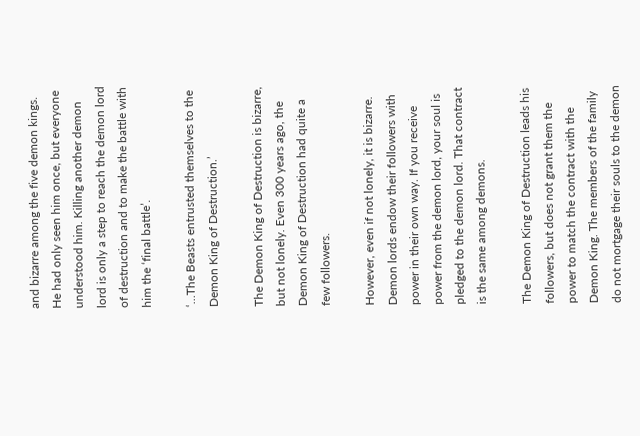and bizarre among the five demon kings. He had only seen him once, but everyone understood him. Killing another demon lord is only a step to reach the demon lord of destruction and to make the battle with him the ‘final battle’.

‘…The Beasts entrusted themselves to the Demon King of Destruction.’

The Demon King of Destruction is bizarre, but not lonely. Even 300 years ago, the Demon King of Destruction had quite a few followers.

However, even if not lonely, it is bizarre. Demon lords endow their followers with power in their own way. If you receive power from the demon lord, your soul is pledged to the demon lord. That contract is the same among demons.

The Demon King of Destruction leads his followers, but does not grant them the power to match the contract with the Demon King. The members of the family do not mortgage their souls to the demon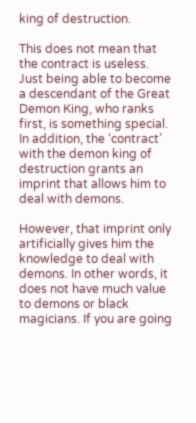king of destruction.

This does not mean that the contract is useless. Just being able to become a descendant of the Great Demon King, who ranks first, is something special. In addition, the ‘contract’ with the demon king of destruction grants an imprint that allows him to deal with demons.

However, that imprint only artificially gives him the knowledge to deal with demons. In other words, it does not have much value to demons or black magicians. If you are going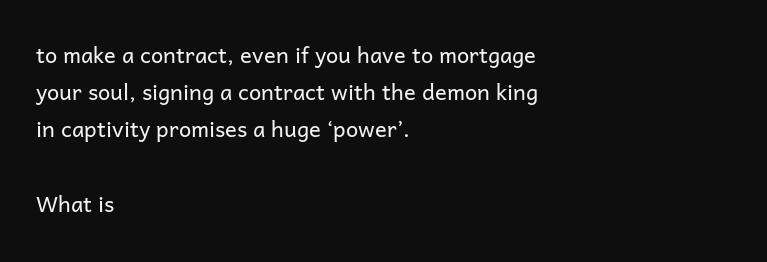to make a contract, even if you have to mortgage your soul, signing a contract with the demon king in captivity promises a huge ‘power’.

What is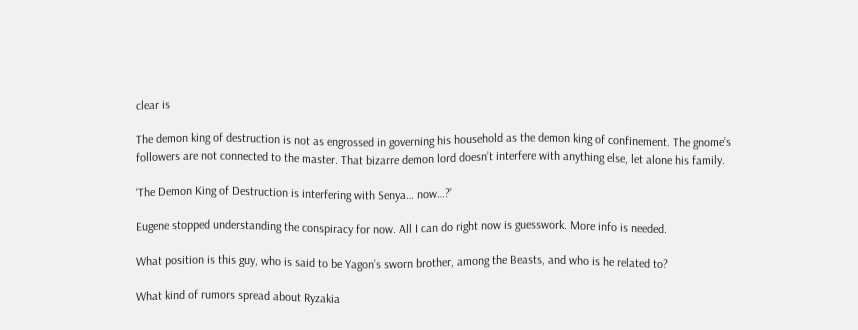clear is

The demon king of destruction is not as engrossed in governing his household as the demon king of confinement. The gnome’s followers are not connected to the master. That bizarre demon lord doesn’t interfere with anything else, let alone his family.

‘The Demon King of Destruction is interfering with Senya… now…?’

Eugene stopped understanding the conspiracy for now. All I can do right now is guesswork. More info is needed.

What position is this guy, who is said to be Yagon’s sworn brother, among the Beasts, and who is he related to?

What kind of rumors spread about Ryzakia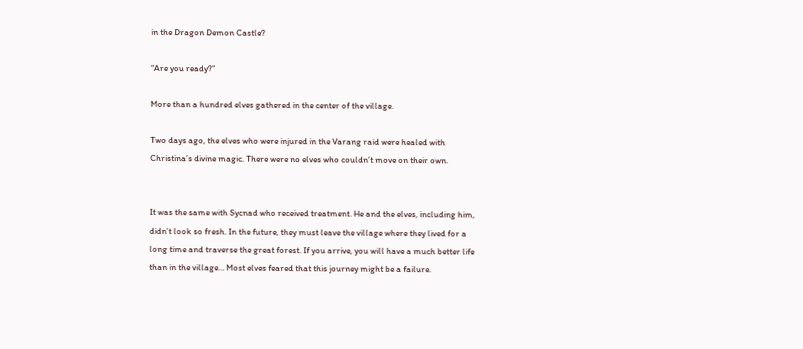in the Dragon Demon Castle?

“Are you ready?”

More than a hundred elves gathered in the center of the village.

Two days ago, the elves who were injured in the Varang raid were healed with Christina’s divine magic. There were no elves who couldn’t move on their own.


It was the same with Sycnad who received treatment. He and the elves, including him, didn’t look so fresh. In the future, they must leave the village where they lived for a long time and traverse the great forest. If you arrive, you will have a much better life than in the village… Most elves feared that this journey might be a failure.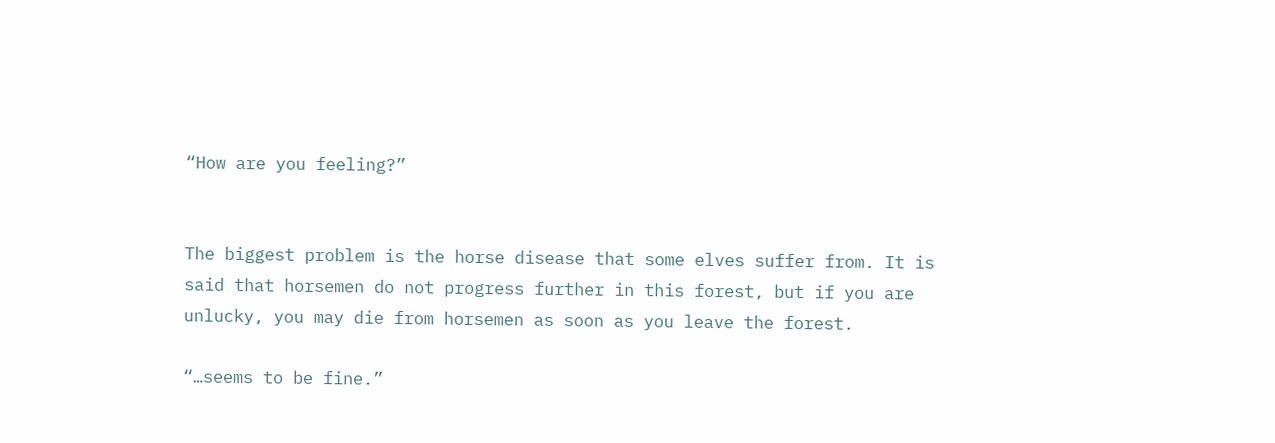“How are you feeling?”


The biggest problem is the horse disease that some elves suffer from. It is said that horsemen do not progress further in this forest, but if you are unlucky, you may die from horsemen as soon as you leave the forest.

“…seems to be fine.”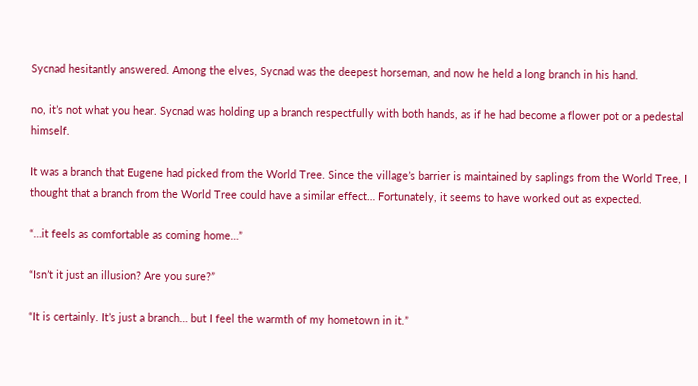Sycnad hesitantly answered. Among the elves, Sycnad was the deepest horseman, and now he held a long branch in his hand.

no, it’s not what you hear. Sycnad was holding up a branch respectfully with both hands, as if he had become a flower pot or a pedestal himself.

It was a branch that Eugene had picked from the World Tree. Since the village’s barrier is maintained by saplings from the World Tree, I thought that a branch from the World Tree could have a similar effect… Fortunately, it seems to have worked out as expected.

“…it feels as comfortable as coming home…”

“Isn’t it just an illusion? Are you sure?”

“It is certainly. It’s just a branch… but I feel the warmth of my hometown in it.”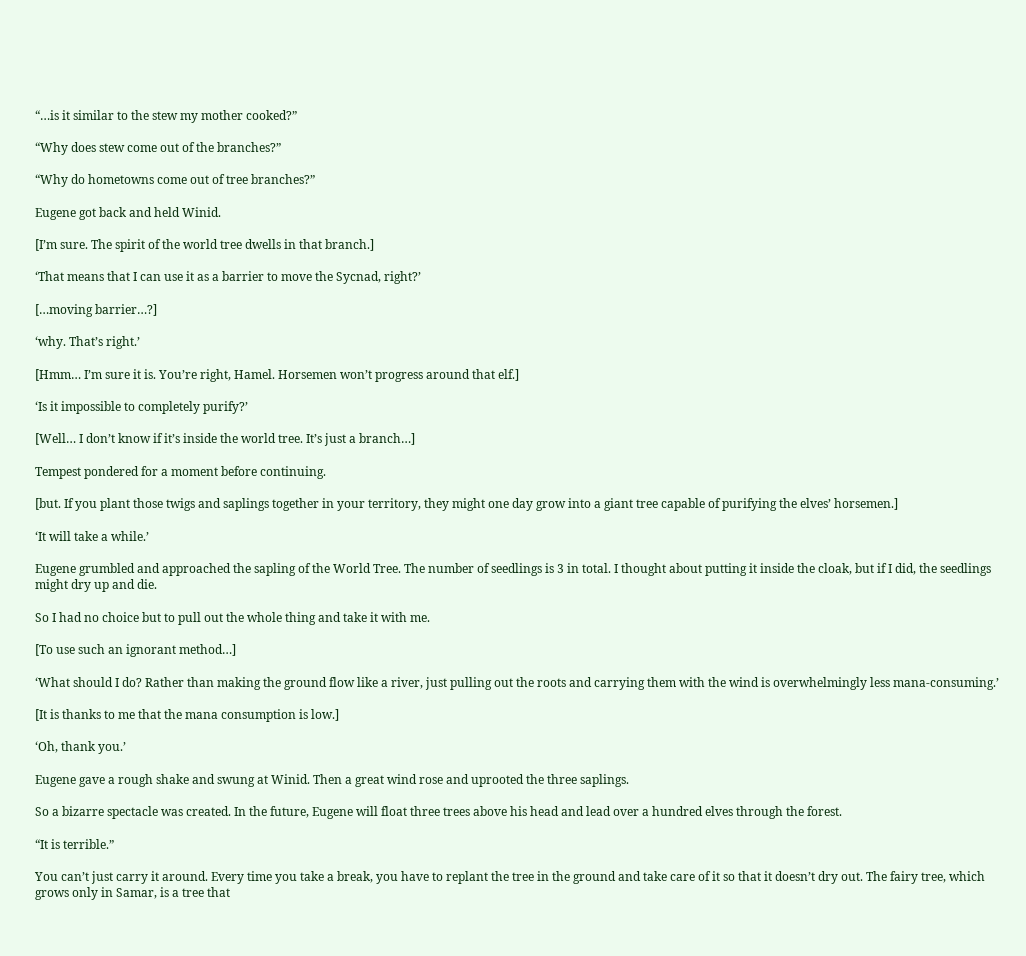“…is it similar to the stew my mother cooked?”

“Why does stew come out of the branches?”

“Why do hometowns come out of tree branches?”

Eugene got back and held Winid.

[I’m sure. The spirit of the world tree dwells in that branch.]

‘That means that I can use it as a barrier to move the Sycnad, right?’

[…moving barrier…?]

‘why. That’s right.’

[Hmm… I’m sure it is. You’re right, Hamel. Horsemen won’t progress around that elf.]

‘Is it impossible to completely purify?’

[Well… I don’t know if it’s inside the world tree. It’s just a branch…]

Tempest pondered for a moment before continuing.

[but. If you plant those twigs and saplings together in your territory, they might one day grow into a giant tree capable of purifying the elves’ horsemen.]

‘It will take a while.’

Eugene grumbled and approached the sapling of the World Tree. The number of seedlings is 3 in total. I thought about putting it inside the cloak, but if I did, the seedlings might dry up and die.

So I had no choice but to pull out the whole thing and take it with me.

[To use such an ignorant method…]

‘What should I do? Rather than making the ground flow like a river, just pulling out the roots and carrying them with the wind is overwhelmingly less mana-consuming.’

[It is thanks to me that the mana consumption is low.]

‘Oh, thank you.’

Eugene gave a rough shake and swung at Winid. Then a great wind rose and uprooted the three saplings.

So a bizarre spectacle was created. In the future, Eugene will float three trees above his head and lead over a hundred elves through the forest.

“It is terrible.”

You can’t just carry it around. Every time you take a break, you have to replant the tree in the ground and take care of it so that it doesn’t dry out. The fairy tree, which grows only in Samar, is a tree that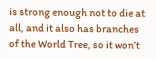is strong enough not to die at all, and it also has branches of the World Tree, so it won’t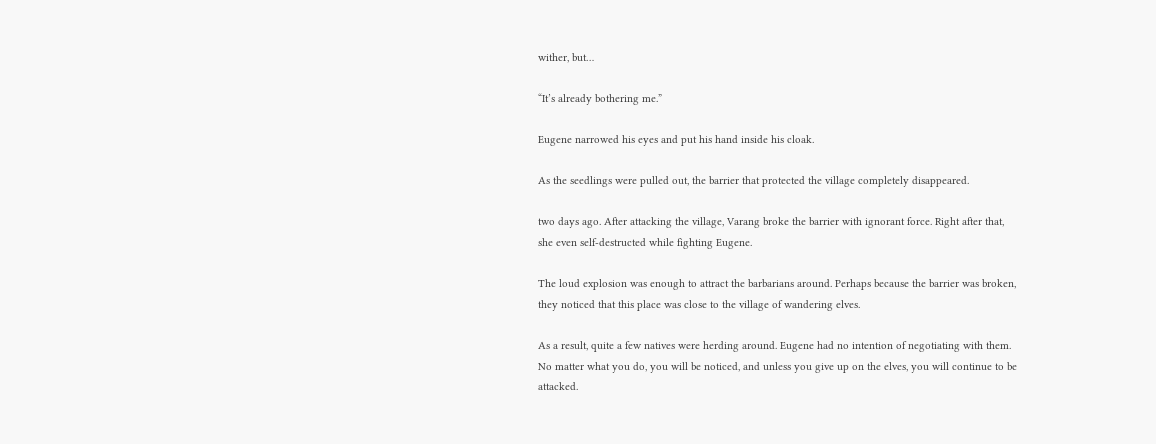wither, but…

“It’s already bothering me.”

Eugene narrowed his eyes and put his hand inside his cloak.

As the seedlings were pulled out, the barrier that protected the village completely disappeared.

two days ago. After attacking the village, Varang broke the barrier with ignorant force. Right after that, she even self-destructed while fighting Eugene.

The loud explosion was enough to attract the barbarians around. Perhaps because the barrier was broken, they noticed that this place was close to the village of wandering elves.

As a result, quite a few natives were herding around. Eugene had no intention of negotiating with them. No matter what you do, you will be noticed, and unless you give up on the elves, you will continue to be attacked.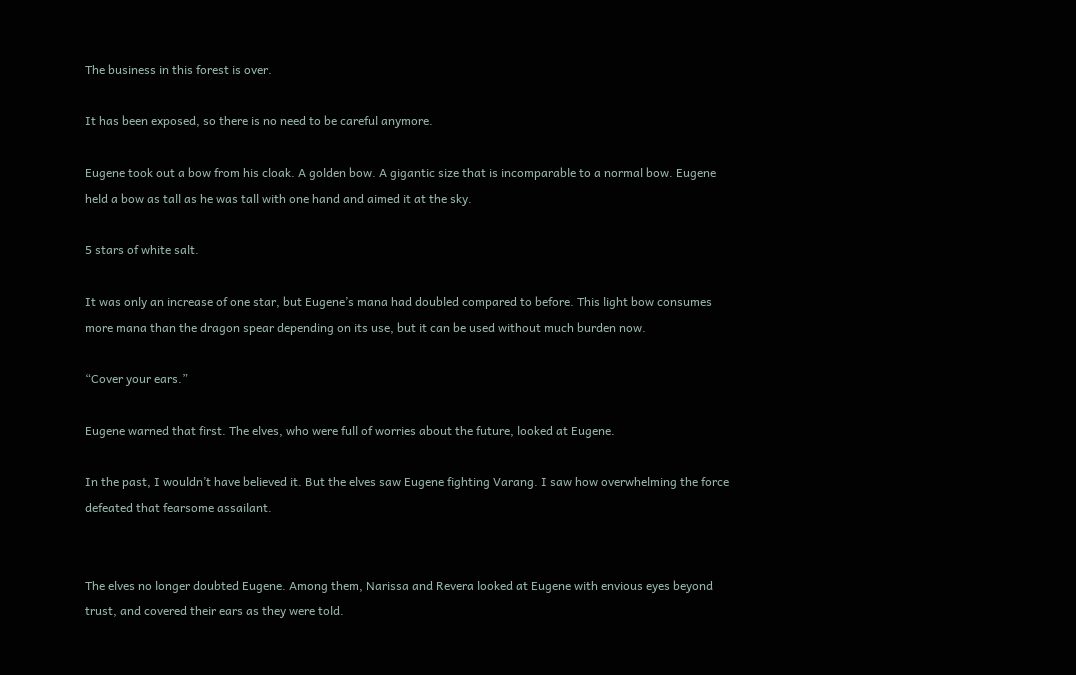The business in this forest is over.

It has been exposed, so there is no need to be careful anymore.

Eugene took out a bow from his cloak. A golden bow. A gigantic size that is incomparable to a normal bow. Eugene held a bow as tall as he was tall with one hand and aimed it at the sky.

5 stars of white salt.

It was only an increase of one star, but Eugene’s mana had doubled compared to before. This light bow consumes more mana than the dragon spear depending on its use, but it can be used without much burden now.

“Cover your ears.”

Eugene warned that first. The elves, who were full of worries about the future, looked at Eugene.

In the past, I wouldn’t have believed it. But the elves saw Eugene fighting Varang. I saw how overwhelming the force defeated that fearsome assailant.


The elves no longer doubted Eugene. Among them, Narissa and Revera looked at Eugene with envious eyes beyond trust, and covered their ears as they were told.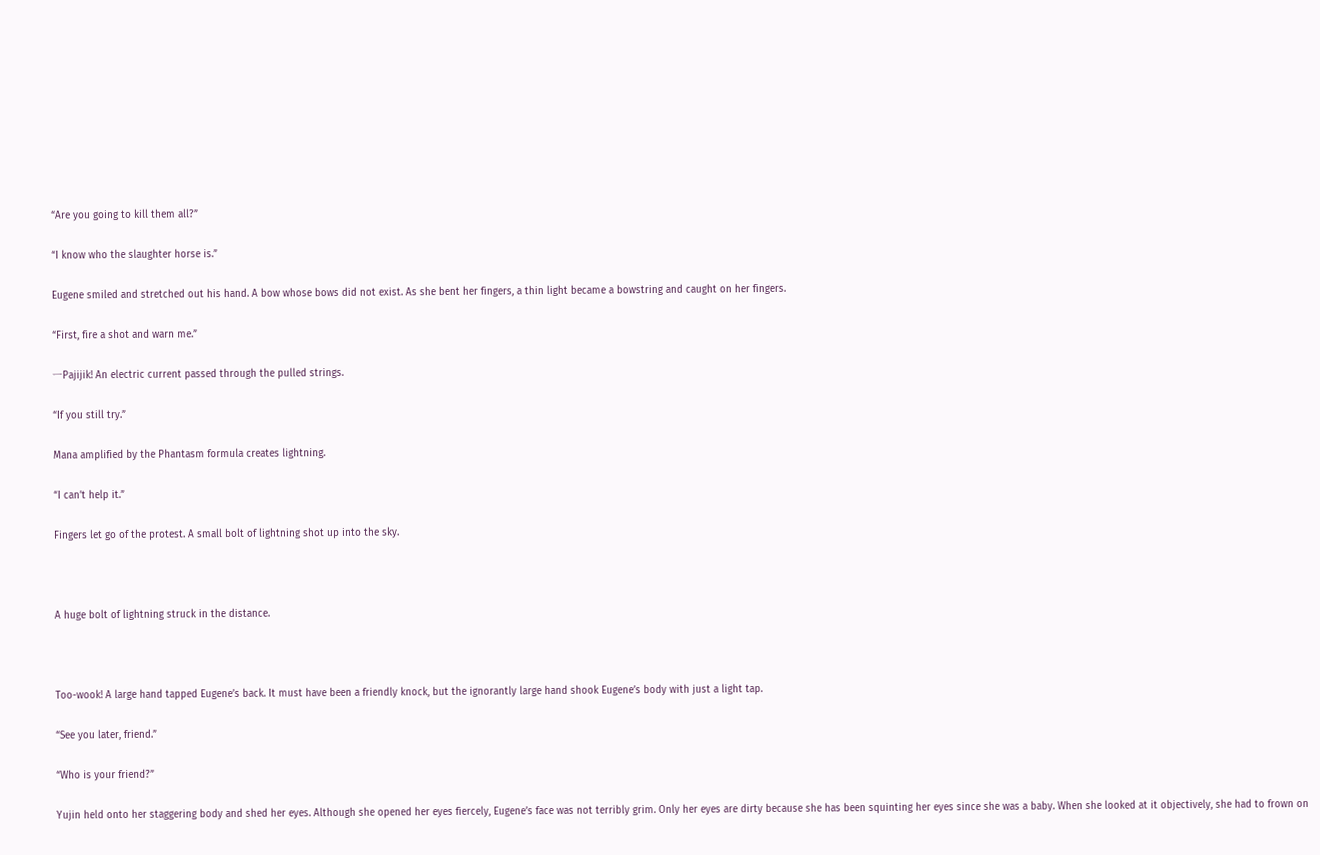“Are you going to kill them all?”

“I know who the slaughter horse is.”

Eugene smiled and stretched out his hand. A bow whose bows did not exist. As she bent her fingers, a thin light became a bowstring and caught on her fingers.

“First, fire a shot and warn me.”

ㅡPajijik! An electric current passed through the pulled strings.

“If you still try.”

Mana amplified by the Phantasm formula creates lightning.

“I can’t help it.”

Fingers let go of the protest. A small bolt of lightning shot up into the sky.



A huge bolt of lightning struck in the distance.



Too-wook! A large hand tapped Eugene’s back. It must have been a friendly knock, but the ignorantly large hand shook Eugene’s body with just a light tap.

“See you later, friend.”

“Who is your friend?”

Yujin held onto her staggering body and shed her eyes. Although she opened her eyes fiercely, Eugene’s face was not terribly grim. Only her eyes are dirty because she has been squinting her eyes since she was a baby. When she looked at it objectively, she had to frown on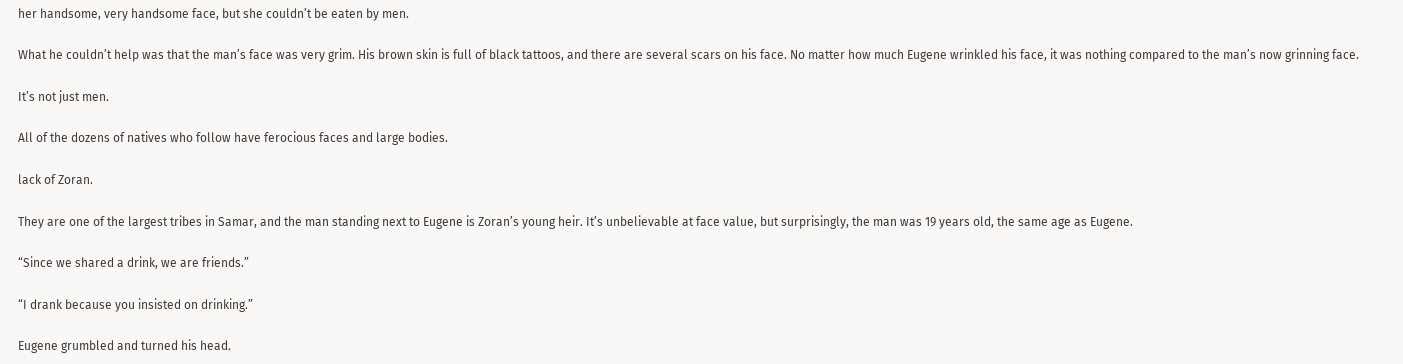her handsome, very handsome face, but she couldn’t be eaten by men.

What he couldn’t help was that the man’s face was very grim. His brown skin is full of black tattoos, and there are several scars on his face. No matter how much Eugene wrinkled his face, it was nothing compared to the man’s now grinning face.

It’s not just men.

All of the dozens of natives who follow have ferocious faces and large bodies.

lack of Zoran.

They are one of the largest tribes in Samar, and the man standing next to Eugene is Zoran’s young heir. It’s unbelievable at face value, but surprisingly, the man was 19 years old, the same age as Eugene.

“Since we shared a drink, we are friends.”

“I drank because you insisted on drinking.”

Eugene grumbled and turned his head.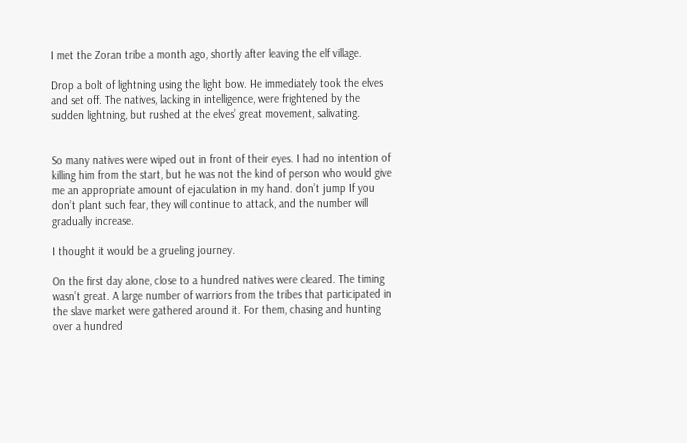I met the Zoran tribe a month ago, shortly after leaving the elf village.

Drop a bolt of lightning using the light bow. He immediately took the elves and set off. The natives, lacking in intelligence, were frightened by the sudden lightning, but rushed at the elves’ great movement, salivating.


So many natives were wiped out in front of their eyes. I had no intention of killing him from the start, but he was not the kind of person who would give me an appropriate amount of ejaculation in my hand. don’t jump If you don’t plant such fear, they will continue to attack, and the number will gradually increase.

I thought it would be a grueling journey.

On the first day alone, close to a hundred natives were cleared. The timing wasn’t great. A large number of warriors from the tribes that participated in the slave market were gathered around it. For them, chasing and hunting over a hundred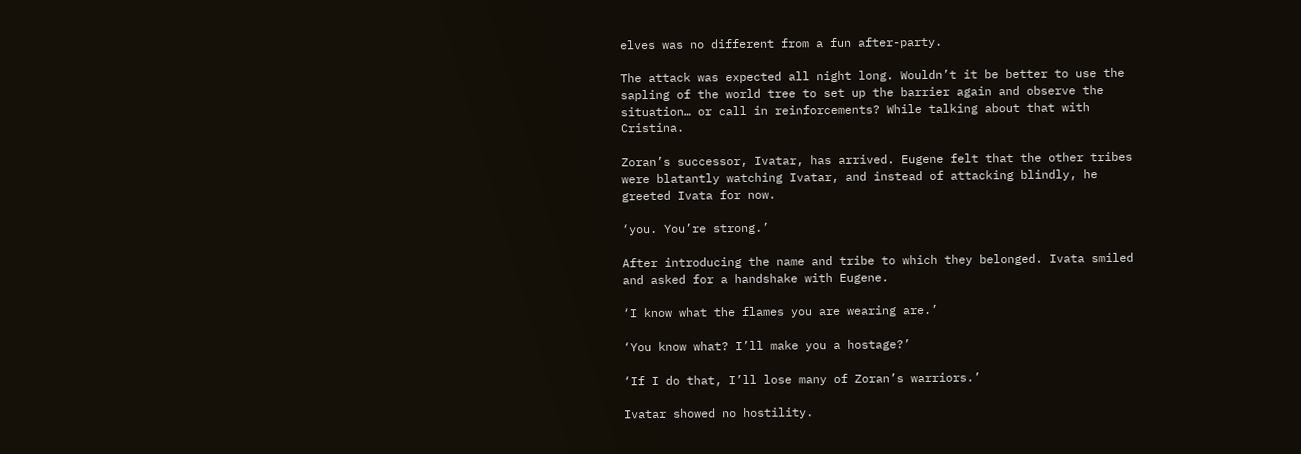elves was no different from a fun after-party.

The attack was expected all night long. Wouldn’t it be better to use the sapling of the world tree to set up the barrier again and observe the situation… or call in reinforcements? While talking about that with Cristina.

Zoran’s successor, Ivatar, has arrived. Eugene felt that the other tribes were blatantly watching Ivatar, and instead of attacking blindly, he greeted Ivata for now.

‘you. You’re strong.’

After introducing the name and tribe to which they belonged. Ivata smiled and asked for a handshake with Eugene.

‘I know what the flames you are wearing are.’

‘You know what? I’ll make you a hostage?’

‘If I do that, I’ll lose many of Zoran’s warriors.’

Ivatar showed no hostility.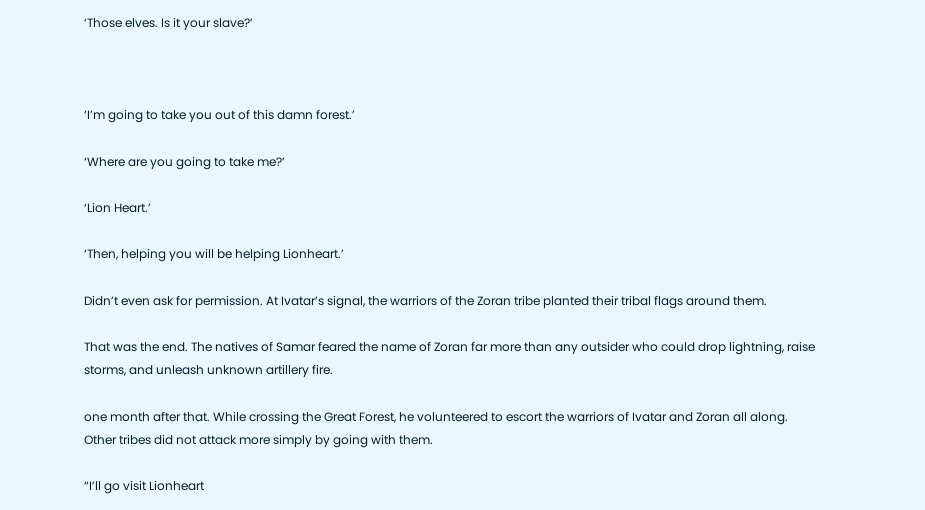‘Those elves. Is it your slave?’



‘I’m going to take you out of this damn forest.’

‘Where are you going to take me?’

‘Lion Heart.’

‘Then, helping you will be helping Lionheart.’

Didn’t even ask for permission. At Ivatar’s signal, the warriors of the Zoran tribe planted their tribal flags around them.

That was the end. The natives of Samar feared the name of Zoran far more than any outsider who could drop lightning, raise storms, and unleash unknown artillery fire.

one month after that. While crossing the Great Forest, he volunteered to escort the warriors of Ivatar and Zoran all along. Other tribes did not attack more simply by going with them.

“I’ll go visit Lionheart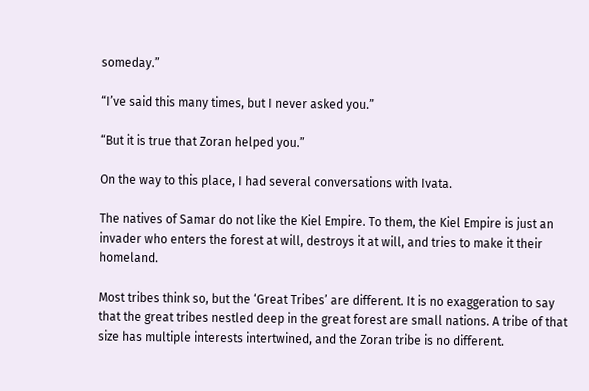someday.”

“I’ve said this many times, but I never asked you.”

“But it is true that Zoran helped you.”

On the way to this place, I had several conversations with Ivata.

The natives of Samar do not like the Kiel Empire. To them, the Kiel Empire is just an invader who enters the forest at will, destroys it at will, and tries to make it their homeland.

Most tribes think so, but the ‘Great Tribes’ are different. It is no exaggeration to say that the great tribes nestled deep in the great forest are small nations. A tribe of that size has multiple interests intertwined, and the Zoran tribe is no different.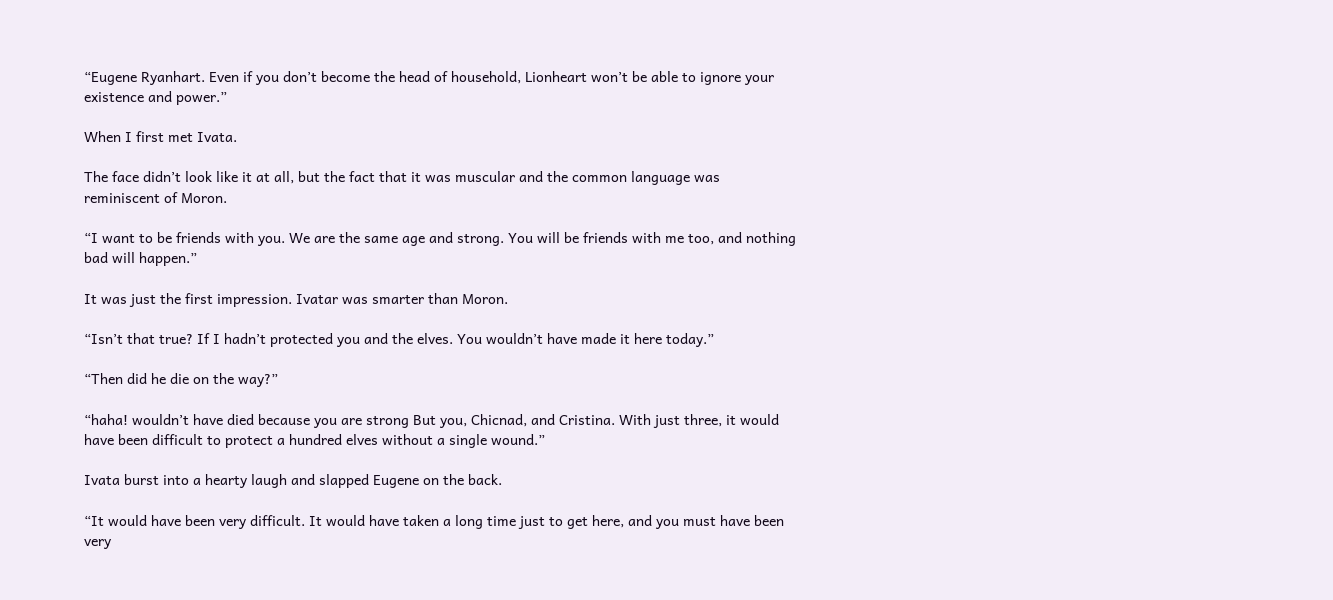“Eugene Ryanhart. Even if you don’t become the head of household, Lionheart won’t be able to ignore your existence and power.”

When I first met Ivata.

The face didn’t look like it at all, but the fact that it was muscular and the common language was reminiscent of Moron.

“I want to be friends with you. We are the same age and strong. You will be friends with me too, and nothing bad will happen.”

It was just the first impression. Ivatar was smarter than Moron.

“Isn’t that true? If I hadn’t protected you and the elves. You wouldn’t have made it here today.”

“Then did he die on the way?”

“haha! wouldn’t have died because you are strong But you, Chicnad, and Cristina. With just three, it would have been difficult to protect a hundred elves without a single wound.”

Ivata burst into a hearty laugh and slapped Eugene on the back.

“It would have been very difficult. It would have taken a long time just to get here, and you must have been very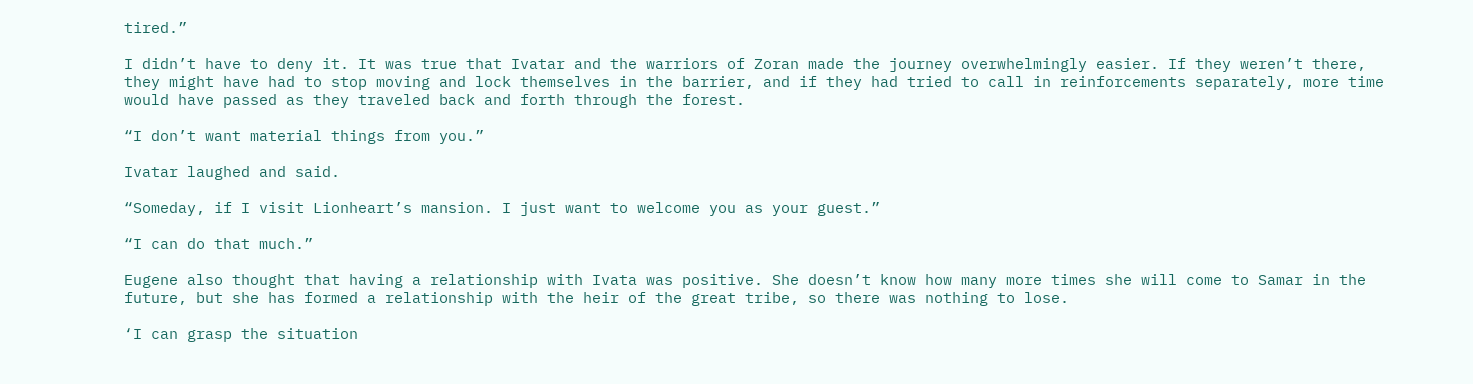tired.”

I didn’t have to deny it. It was true that Ivatar and the warriors of Zoran made the journey overwhelmingly easier. If they weren’t there, they might have had to stop moving and lock themselves in the barrier, and if they had tried to call in reinforcements separately, more time would have passed as they traveled back and forth through the forest.

“I don’t want material things from you.”

Ivatar laughed and said.

“Someday, if I visit Lionheart’s mansion. I just want to welcome you as your guest.”

“I can do that much.”

Eugene also thought that having a relationship with Ivata was positive. She doesn’t know how many more times she will come to Samar in the future, but she has formed a relationship with the heir of the great tribe, so there was nothing to lose.

‘I can grasp the situation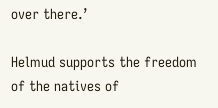over there.’

Helmud supports the freedom of the natives of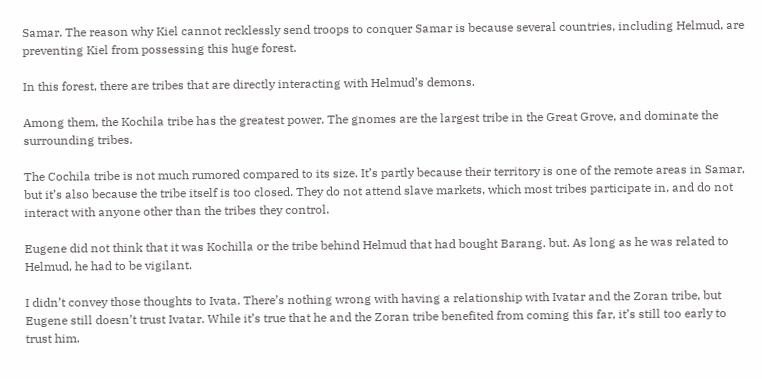Samar. The reason why Kiel cannot recklessly send troops to conquer Samar is because several countries, including Helmud, are preventing Kiel from possessing this huge forest.

In this forest, there are tribes that are directly interacting with Helmud’s demons.

Among them, the Kochila tribe has the greatest power. The gnomes are the largest tribe in the Great Grove, and dominate the surrounding tribes.

The Cochila tribe is not much rumored compared to its size. It’s partly because their territory is one of the remote areas in Samar, but it’s also because the tribe itself is too closed. They do not attend slave markets, which most tribes participate in, and do not interact with anyone other than the tribes they control.

Eugene did not think that it was Kochilla or the tribe behind Helmud that had bought Barang. but. As long as he was related to Helmud, he had to be vigilant.

I didn’t convey those thoughts to Ivata. There’s nothing wrong with having a relationship with Ivatar and the Zoran tribe, but Eugene still doesn’t trust Ivatar. While it’s true that he and the Zoran tribe benefited from coming this far, it’s still too early to trust him.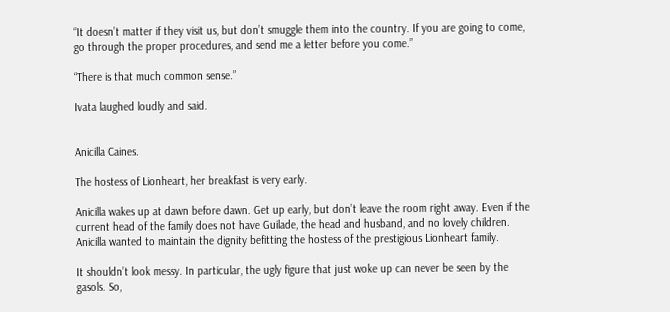“It doesn’t matter if they visit us, but don’t smuggle them into the country. If you are going to come, go through the proper procedures, and send me a letter before you come.”

“There is that much common sense.”

Ivata laughed loudly and said.


Anicilla Caines.

The hostess of Lionheart, her breakfast is very early.

Anicilla wakes up at dawn before dawn. Get up early, but don’t leave the room right away. Even if the current head of the family does not have Guilade, the head and husband, and no lovely children. Anicilla wanted to maintain the dignity befitting the hostess of the prestigious Lionheart family.

It shouldn’t look messy. In particular, the ugly figure that just woke up can never be seen by the gasols. So,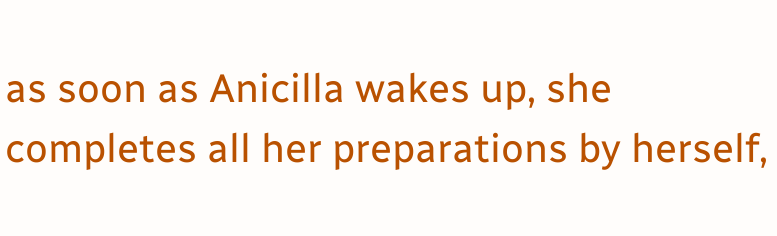as soon as Anicilla wakes up, she completes all her preparations by herself,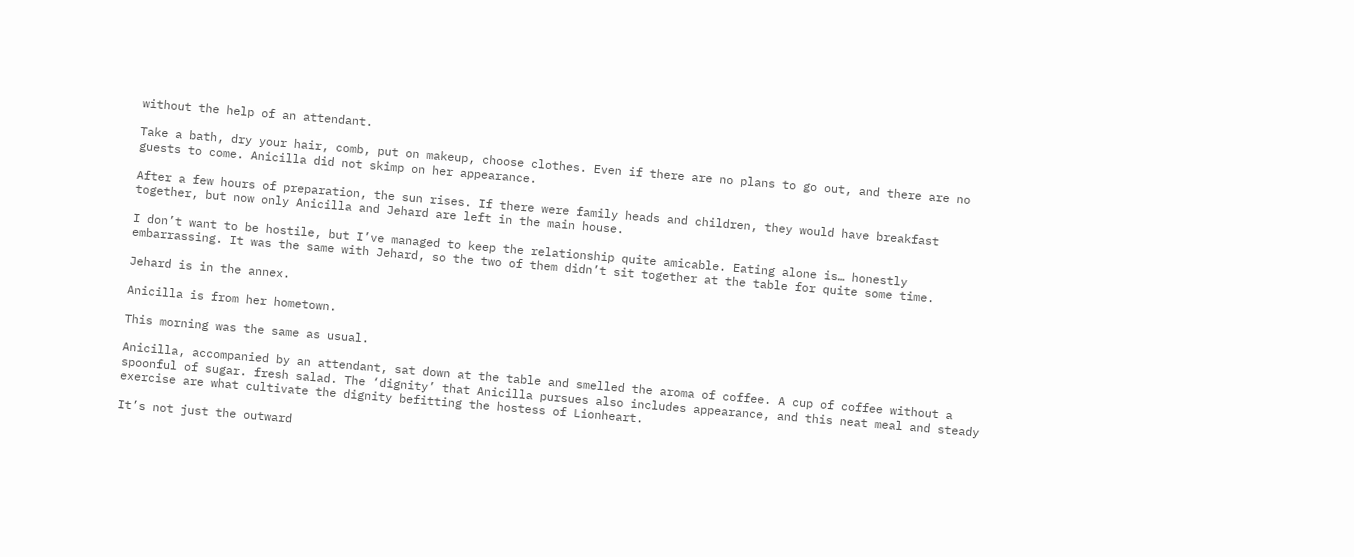without the help of an attendant.

Take a bath, dry your hair, comb, put on makeup, choose clothes. Even if there are no plans to go out, and there are no guests to come. Anicilla did not skimp on her appearance.

After a few hours of preparation, the sun rises. If there were family heads and children, they would have breakfast together, but now only Anicilla and Jehard are left in the main house.

I don’t want to be hostile, but I’ve managed to keep the relationship quite amicable. Eating alone is… honestly embarrassing. It was the same with Jehard, so the two of them didn’t sit together at the table for quite some time.

Jehard is in the annex.

Anicilla is from her hometown.

This morning was the same as usual.

Anicilla, accompanied by an attendant, sat down at the table and smelled the aroma of coffee. A cup of coffee without a spoonful of sugar. fresh salad. The ‘dignity’ that Anicilla pursues also includes appearance, and this neat meal and steady exercise are what cultivate the dignity befitting the hostess of Lionheart.

It’s not just the outward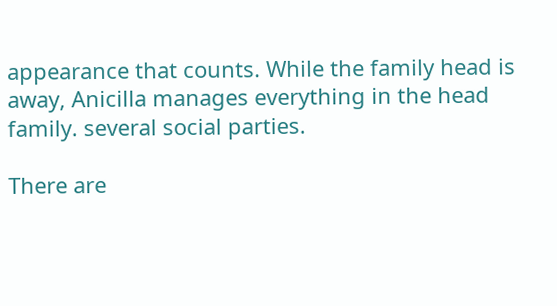appearance that counts. While the family head is away, Anicilla manages everything in the head family. several social parties.

There are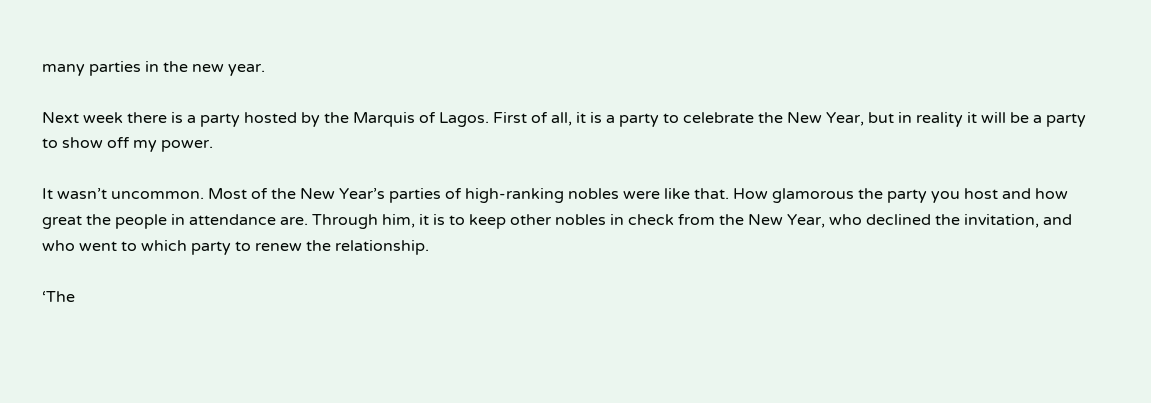many parties in the new year.

Next week there is a party hosted by the Marquis of Lagos. First of all, it is a party to celebrate the New Year, but in reality it will be a party to show off my power.

It wasn’t uncommon. Most of the New Year’s parties of high-ranking nobles were like that. How glamorous the party you host and how great the people in attendance are. Through him, it is to keep other nobles in check from the New Year, who declined the invitation, and who went to which party to renew the relationship.

‘The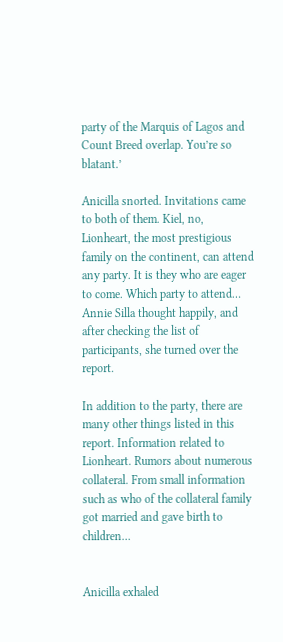party of the Marquis of Lagos and Count Breed overlap. You’re so blatant.’

Anicilla snorted. Invitations came to both of them. Kiel, no, Lionheart, the most prestigious family on the continent, can attend any party. It is they who are eager to come. Which party to attend… Annie Silla thought happily, and after checking the list of participants, she turned over the report.

In addition to the party, there are many other things listed in this report. Information related to Lionheart. Rumors about numerous collateral. From small information such as who of the collateral family got married and gave birth to children…


Anicilla exhaled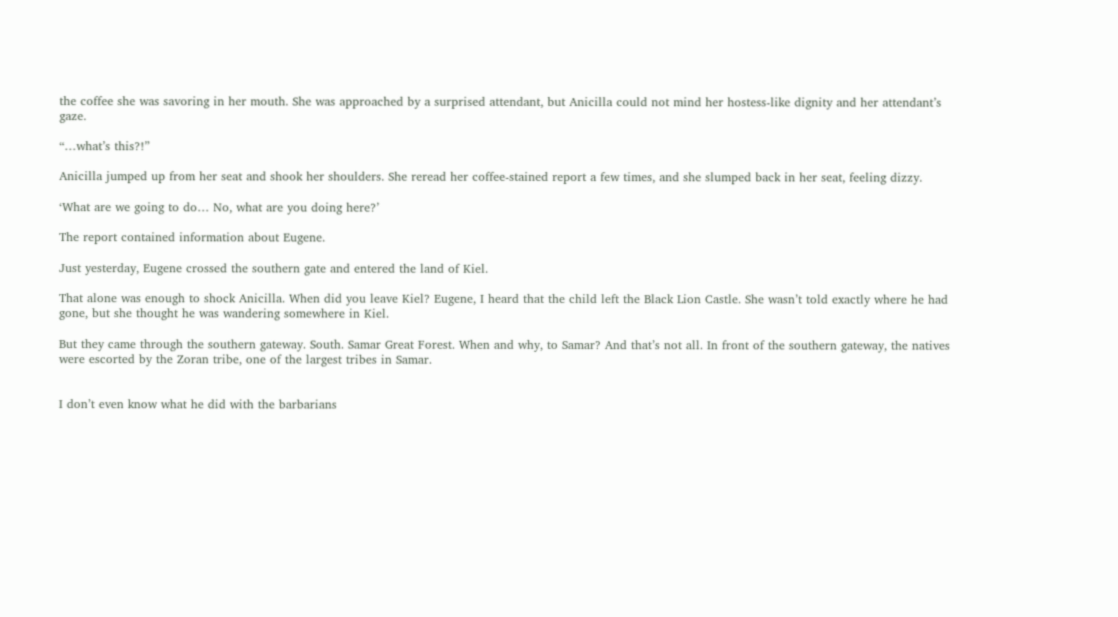the coffee she was savoring in her mouth. She was approached by a surprised attendant, but Anicilla could not mind her hostess-like dignity and her attendant’s gaze.

“…what’s this?!”

Anicilla jumped up from her seat and shook her shoulders. She reread her coffee-stained report a few times, and she slumped back in her seat, feeling dizzy.

‘What are we going to do… No, what are you doing here?’

The report contained information about Eugene.

Just yesterday, Eugene crossed the southern gate and entered the land of Kiel.

That alone was enough to shock Anicilla. When did you leave Kiel? Eugene, I heard that the child left the Black Lion Castle. She wasn’t told exactly where he had gone, but she thought he was wandering somewhere in Kiel.

But they came through the southern gateway. South. Samar Great Forest. When and why, to Samar? And that’s not all. In front of the southern gateway, the natives were escorted by the Zoran tribe, one of the largest tribes in Samar.


I don’t even know what he did with the barbarians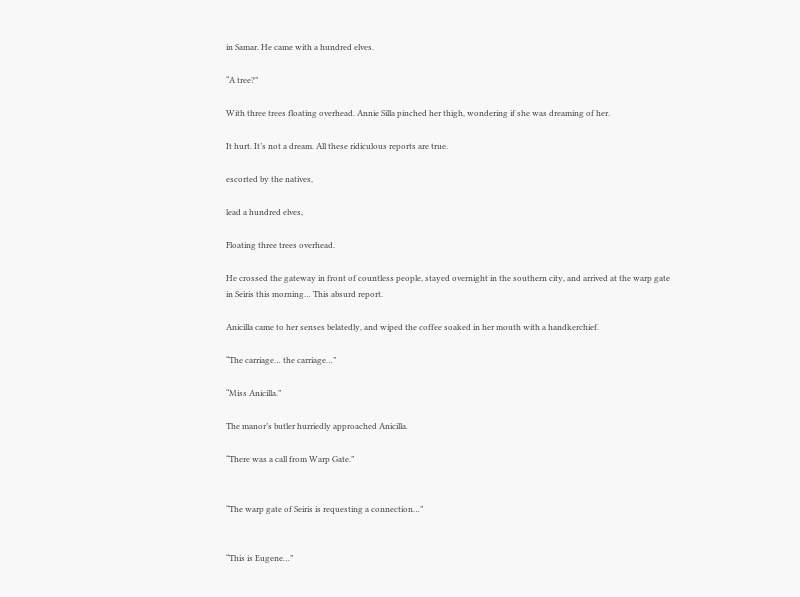in Samar. He came with a hundred elves.

“A tree?”

With three trees floating overhead. Annie Silla pinched her thigh, wondering if she was dreaming of her.

It hurt. It’s not a dream. All these ridiculous reports are true.

escorted by the natives,

lead a hundred elves,

Floating three trees overhead.

He crossed the gateway in front of countless people, stayed overnight in the southern city, and arrived at the warp gate in Seiris this morning… This absurd report.

Anicilla came to her senses belatedly, and wiped the coffee soaked in her mouth with a handkerchief.

“The carriage… the carriage…”

“Miss Anicilla.”

The manor’s butler hurriedly approached Anicilla.

“There was a call from Warp Gate.”


“The warp gate of Seiris is requesting a connection…”


“This is Eugene…”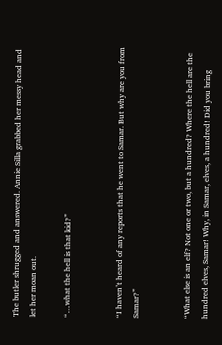The butler shrugged and answered. Annie Silla grabbed her messy head and let her moan out.

“…what the hell is that kid?”


“I haven’t heard of any reports that he went to Samar. But why are you from Samar?”


“What else is an elf? Not one or two, but a hundred? Where the hell are the hundred elves, Samar! Why, in Samar, elves, a hundred! Did you bring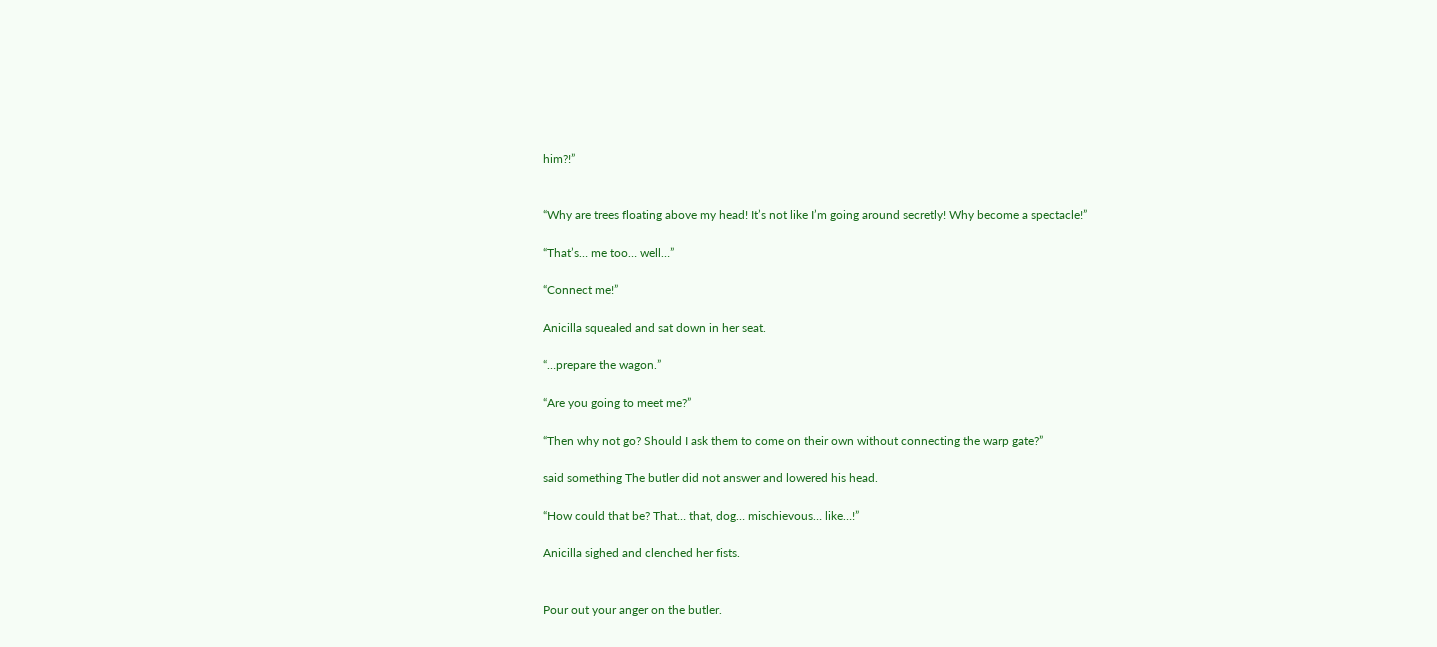him?!”


“Why are trees floating above my head! It’s not like I’m going around secretly! Why become a spectacle!”

“That’s… me too… well…”

“Connect me!”

Anicilla squealed and sat down in her seat.

“…prepare the wagon.”

“Are you going to meet me?”

“Then why not go? Should I ask them to come on their own without connecting the warp gate?”

said something The butler did not answer and lowered his head.

“How could that be? That… that, dog… mischievous… like…!”

Anicilla sighed and clenched her fists.


Pour out your anger on the butler.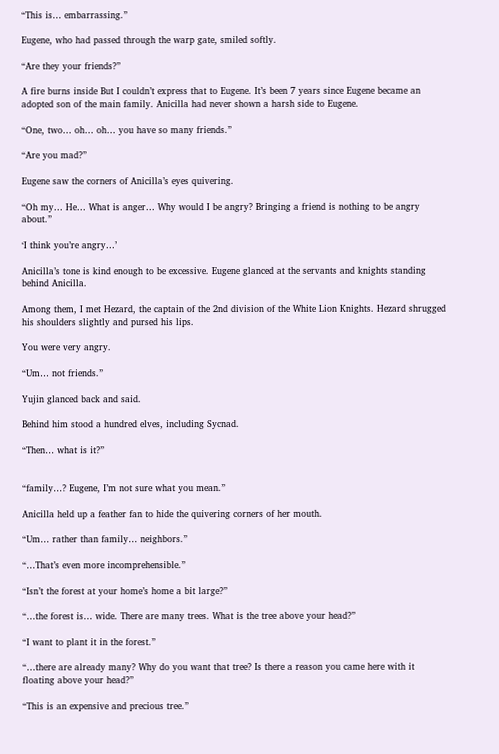“This is… embarrassing.”

Eugene, who had passed through the warp gate, smiled softly.

“Are they your friends?”

A fire burns inside But I couldn’t express that to Eugene. It’s been 7 years since Eugene became an adopted son of the main family. Anicilla had never shown a harsh side to Eugene.

“One, two… oh… oh… you have so many friends.”

“Are you mad?”

Eugene saw the corners of Anicilla’s eyes quivering.

“Oh my… He… What is anger… Why would I be angry? Bringing a friend is nothing to be angry about.”

‘I think you’re angry…’

Anicilla’s tone is kind enough to be excessive. Eugene glanced at the servants and knights standing behind Anicilla.

Among them, I met Hezard, the captain of the 2nd division of the White Lion Knights. Hezard shrugged his shoulders slightly and pursed his lips.

You were very angry.

“Um… not friends.”

Yujin glanced back and said.

Behind him stood a hundred elves, including Sycnad.

“Then… what is it?”


“family…? Eugene, I’m not sure what you mean.”

Anicilla held up a feather fan to hide the quivering corners of her mouth.

“Um… rather than family… neighbors.”

“…That’s even more incomprehensible.”

“Isn’t the forest at your home’s home a bit large?”

“…the forest is… wide. There are many trees. What is the tree above your head?”

“I want to plant it in the forest.”

“…there are already many? Why do you want that tree? Is there a reason you came here with it floating above your head?”

“This is an expensive and precious tree.”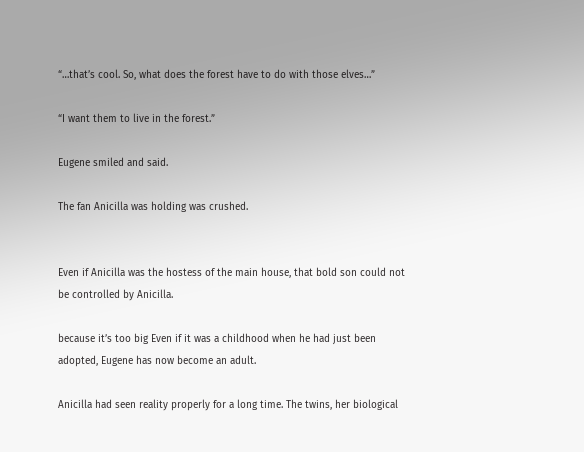“…that’s cool. So, what does the forest have to do with those elves…”

“I want them to live in the forest.”

Eugene smiled and said.

The fan Anicilla was holding was crushed.


Even if Anicilla was the hostess of the main house, that bold son could not be controlled by Anicilla.

because it’s too big Even if it was a childhood when he had just been adopted, Eugene has now become an adult.

Anicilla had seen reality properly for a long time. The twins, her biological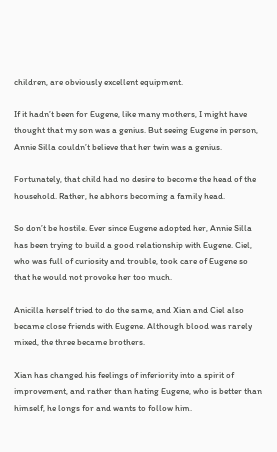children, are obviously excellent equipment.

If it hadn’t been for Eugene, like many mothers, I might have thought that my son was a genius. But seeing Eugene in person, Annie Silla couldn’t believe that her twin was a genius.

Fortunately, that child had no desire to become the head of the household. Rather, he abhors becoming a family head.

So don’t be hostile. Ever since Eugene adopted her, Annie Silla has been trying to build a good relationship with Eugene. Ciel, who was full of curiosity and trouble, took care of Eugene so that he would not provoke her too much.

Anicilla herself tried to do the same, and Xian and Ciel also became close friends with Eugene. Although blood was rarely mixed, the three became brothers.

Xian has changed his feelings of inferiority into a spirit of improvement, and rather than hating Eugene, who is better than himself, he longs for and wants to follow him.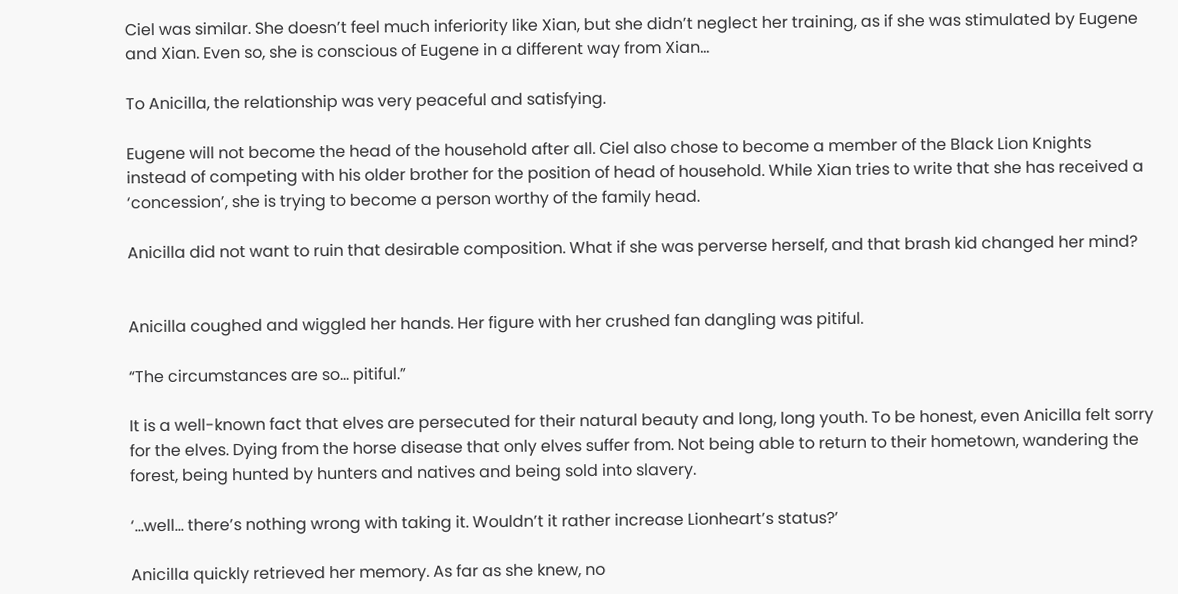Ciel was similar. She doesn’t feel much inferiority like Xian, but she didn’t neglect her training, as if she was stimulated by Eugene and Xian. Even so, she is conscious of Eugene in a different way from Xian…

To Anicilla, the relationship was very peaceful and satisfying.

Eugene will not become the head of the household after all. Ciel also chose to become a member of the Black Lion Knights instead of competing with his older brother for the position of head of household. While Xian tries to write that she has received a ‘concession’, she is trying to become a person worthy of the family head.

Anicilla did not want to ruin that desirable composition. What if she was perverse herself, and that brash kid changed her mind?


Anicilla coughed and wiggled her hands. Her figure with her crushed fan dangling was pitiful.

“The circumstances are so… pitiful.”

It is a well-known fact that elves are persecuted for their natural beauty and long, long youth. To be honest, even Anicilla felt sorry for the elves. Dying from the horse disease that only elves suffer from. Not being able to return to their hometown, wandering the forest, being hunted by hunters and natives and being sold into slavery.

‘…well… there’s nothing wrong with taking it. Wouldn’t it rather increase Lionheart’s status?’

Anicilla quickly retrieved her memory. As far as she knew, no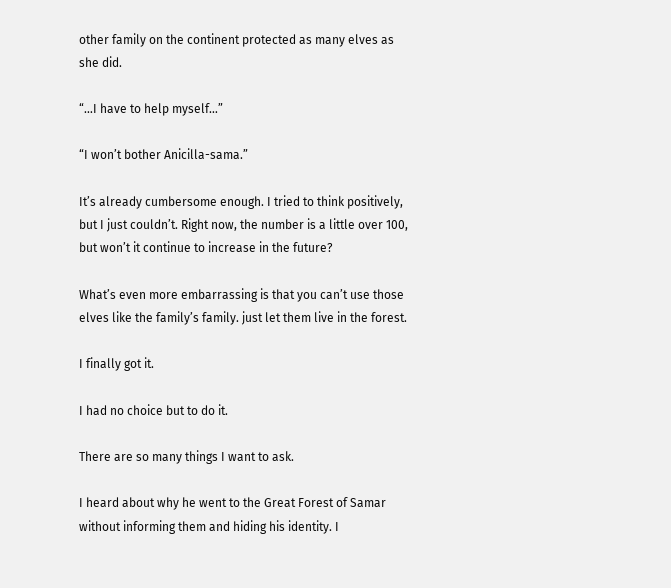other family on the continent protected as many elves as she did.

“…I have to help myself…”

“I won’t bother Anicilla-sama.”

It’s already cumbersome enough. I tried to think positively, but I just couldn’t. Right now, the number is a little over 100, but won’t it continue to increase in the future?

What’s even more embarrassing is that you can’t use those elves like the family’s family. just let them live in the forest.

I finally got it.

I had no choice but to do it.

There are so many things I want to ask.

I heard about why he went to the Great Forest of Samar without informing them and hiding his identity. I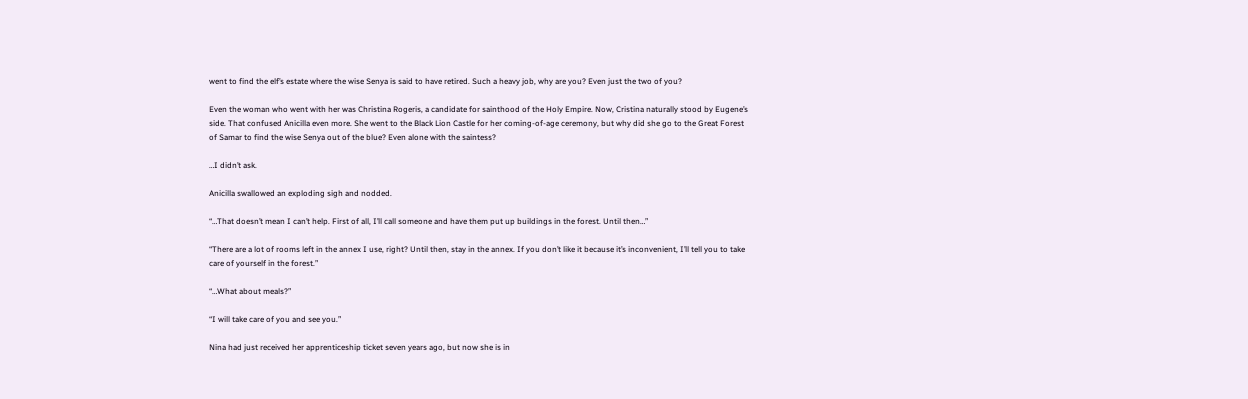went to find the elf’s estate where the wise Senya is said to have retired. Such a heavy job, why are you? Even just the two of you?

Even the woman who went with her was Christina Rogeris, a candidate for sainthood of the Holy Empire. Now, Cristina naturally stood by Eugene’s side. That confused Anicilla even more. She went to the Black Lion Castle for her coming-of-age ceremony, but why did she go to the Great Forest of Samar to find the wise Senya out of the blue? Even alone with the saintess?

…I didn’t ask.

Anicilla swallowed an exploding sigh and nodded.

“…That doesn’t mean I can’t help. First of all, I’ll call someone and have them put up buildings in the forest. Until then…”

“There are a lot of rooms left in the annex I use, right? Until then, stay in the annex. If you don’t like it because it’s inconvenient, I’ll tell you to take care of yourself in the forest.”

“…What about meals?”

“I will take care of you and see you.”

Nina had just received her apprenticeship ticket seven years ago, but now she is in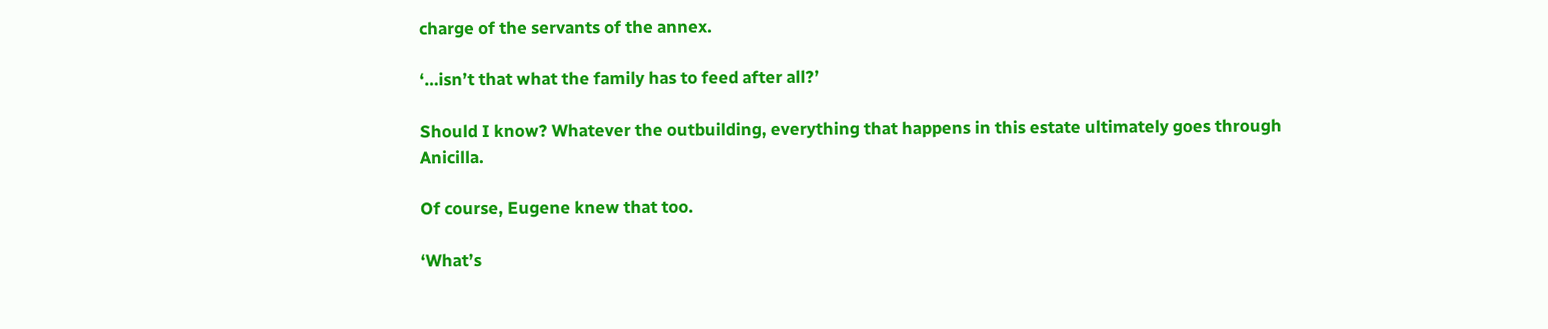charge of the servants of the annex.

‘…isn’t that what the family has to feed after all?’

Should I know? Whatever the outbuilding, everything that happens in this estate ultimately goes through Anicilla.

Of course, Eugene knew that too.

‘What’s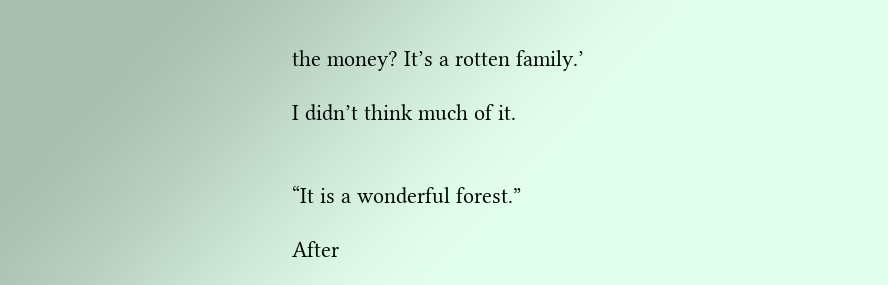the money? It’s a rotten family.’

I didn’t think much of it.


“It is a wonderful forest.”

After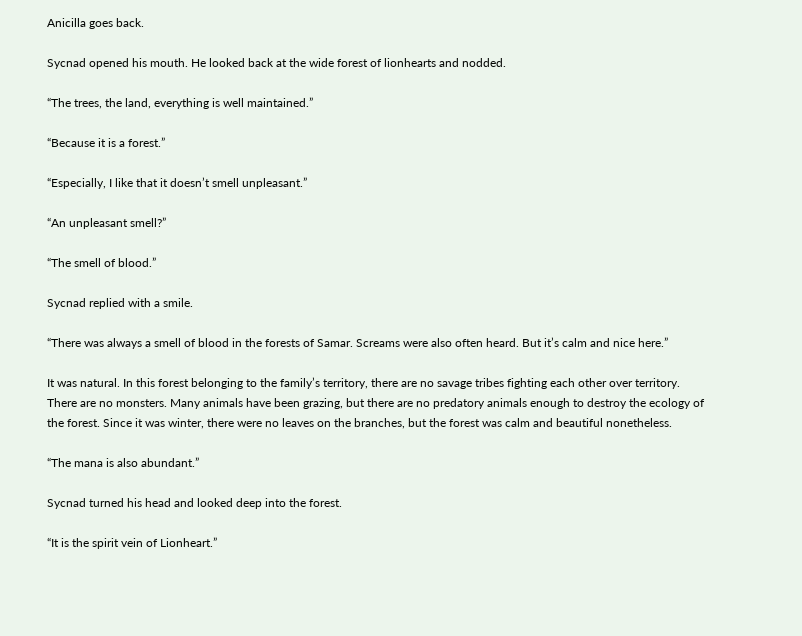Anicilla goes back.

Sycnad opened his mouth. He looked back at the wide forest of lionhearts and nodded.

“The trees, the land, everything is well maintained.”

“Because it is a forest.”

“Especially, I like that it doesn’t smell unpleasant.”

“An unpleasant smell?”

“The smell of blood.”

Sycnad replied with a smile.

“There was always a smell of blood in the forests of Samar. Screams were also often heard. But it’s calm and nice here.”

It was natural. In this forest belonging to the family’s territory, there are no savage tribes fighting each other over territory. There are no monsters. Many animals have been grazing, but there are no predatory animals enough to destroy the ecology of the forest. Since it was winter, there were no leaves on the branches, but the forest was calm and beautiful nonetheless.

“The mana is also abundant.”

Sycnad turned his head and looked deep into the forest.

“It is the spirit vein of Lionheart.”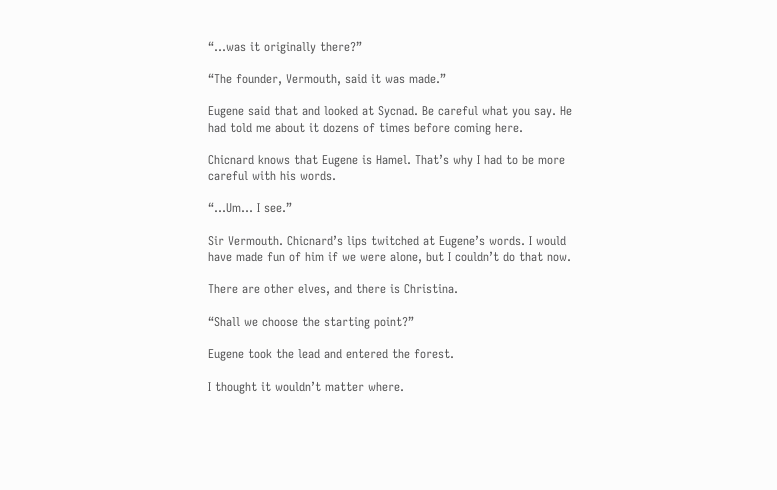“…was it originally there?”

“The founder, Vermouth, said it was made.”

Eugene said that and looked at Sycnad. Be careful what you say. He had told me about it dozens of times before coming here.

Chicnard knows that Eugene is Hamel. That’s why I had to be more careful with his words.

“…Um… I see.”

Sir Vermouth. Chicnard’s lips twitched at Eugene’s words. I would have made fun of him if we were alone, but I couldn’t do that now.

There are other elves, and there is Christina.

“Shall we choose the starting point?”

Eugene took the lead and entered the forest.

I thought it wouldn’t matter where.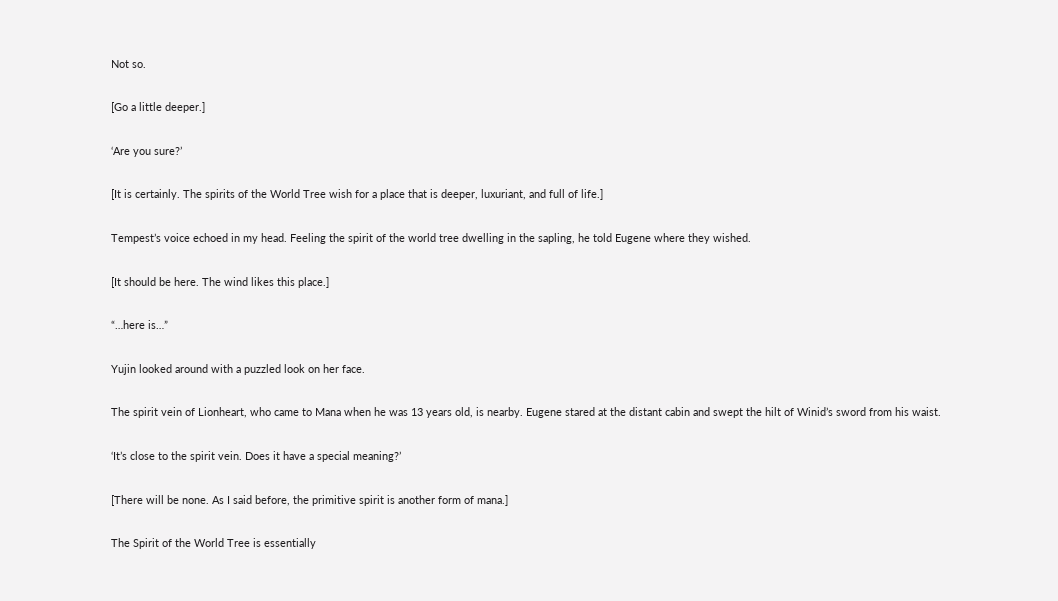Not so.

[Go a little deeper.]

‘Are you sure?’

[It is certainly. The spirits of the World Tree wish for a place that is deeper, luxuriant, and full of life.]

Tempest’s voice echoed in my head. Feeling the spirit of the world tree dwelling in the sapling, he told Eugene where they wished.

[It should be here. The wind likes this place.]

“…here is…”

Yujin looked around with a puzzled look on her face.

The spirit vein of Lionheart, who came to Mana when he was 13 years old, is nearby. Eugene stared at the distant cabin and swept the hilt of Winid’s sword from his waist.

‘It’s close to the spirit vein. Does it have a special meaning?’

[There will be none. As I said before, the primitive spirit is another form of mana.]

The Spirit of the World Tree is essentially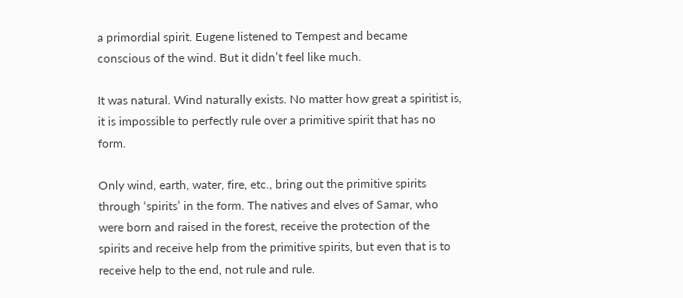a primordial spirit. Eugene listened to Tempest and became conscious of the wind. But it didn’t feel like much.

It was natural. Wind naturally exists. No matter how great a spiritist is, it is impossible to perfectly rule over a primitive spirit that has no form.

Only wind, earth, water, fire, etc., bring out the primitive spirits through ‘spirits’ in the form. The natives and elves of Samar, who were born and raised in the forest, receive the protection of the spirits and receive help from the primitive spirits, but even that is to receive help to the end, not rule and rule.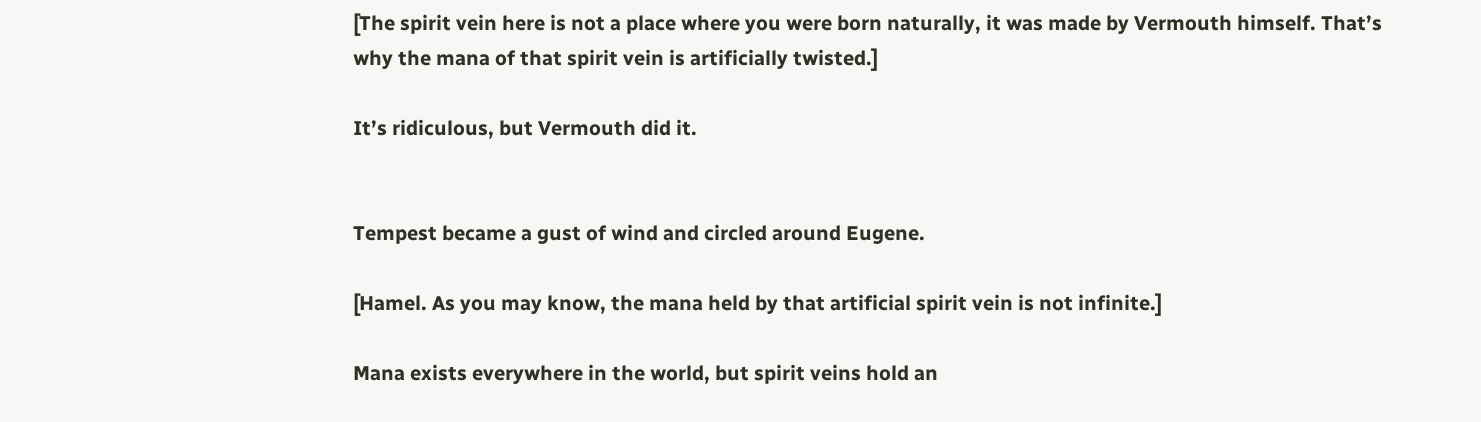[The spirit vein here is not a place where you were born naturally, it was made by Vermouth himself. That’s why the mana of that spirit vein is artificially twisted.]

It’s ridiculous, but Vermouth did it.


Tempest became a gust of wind and circled around Eugene.

[Hamel. As you may know, the mana held by that artificial spirit vein is not infinite.]

Mana exists everywhere in the world, but spirit veins hold an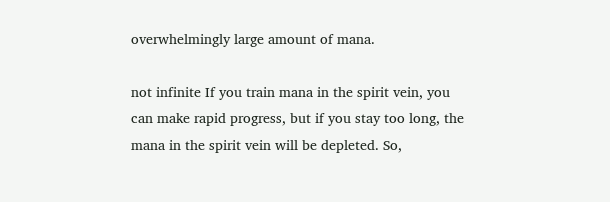overwhelmingly large amount of mana.

not infinite If you train mana in the spirit vein, you can make rapid progress, but if you stay too long, the mana in the spirit vein will be depleted. So,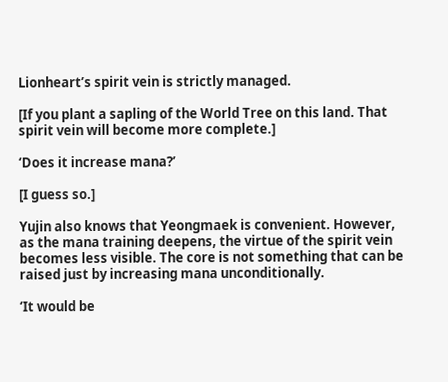Lionheart’s spirit vein is strictly managed.

[If you plant a sapling of the World Tree on this land. That spirit vein will become more complete.]

‘Does it increase mana?’

[I guess so.]

Yujin also knows that Yeongmaek is convenient. However, as the mana training deepens, the virtue of the spirit vein becomes less visible. The core is not something that can be raised just by increasing mana unconditionally.

‘It would be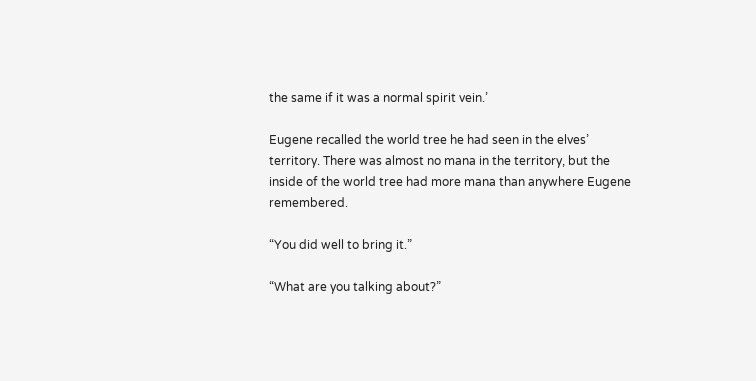the same if it was a normal spirit vein.’

Eugene recalled the world tree he had seen in the elves’ territory. There was almost no mana in the territory, but the inside of the world tree had more mana than anywhere Eugene remembered.

“You did well to bring it.”

“What are you talking about?”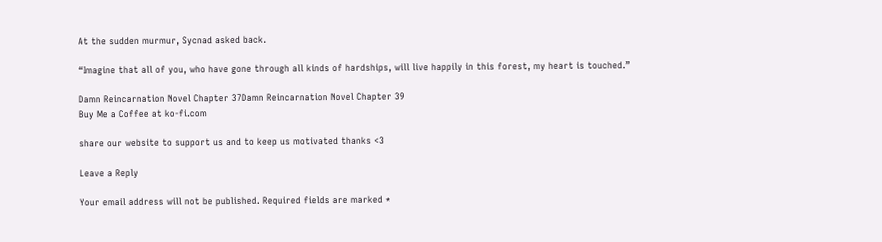At the sudden murmur, Sycnad asked back.

“Imagine that all of you, who have gone through all kinds of hardships, will live happily in this forest, my heart is touched.”

Damn Reincarnation Novel Chapter 37Damn Reincarnation Novel Chapter 39
Buy Me a Coffee at ko-fi.com

share our website to support us and to keep us motivated thanks <3

Leave a Reply

Your email address will not be published. Required fields are marked *